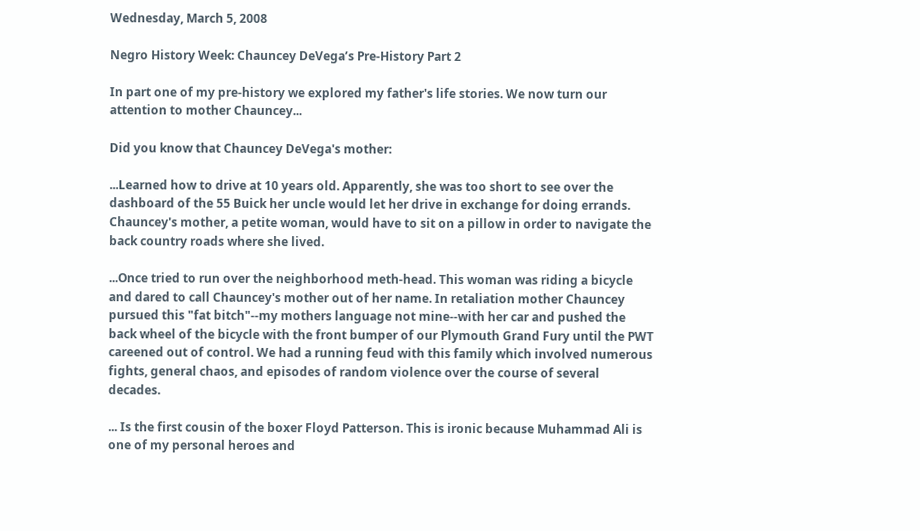Wednesday, March 5, 2008

Negro History Week: Chauncey DeVega’s Pre-History Part 2

In part one of my pre-history we explored my father's life stories. We now turn our attention to mother Chauncey...

Did you know that Chauncey DeVega's mother:

...Learned how to drive at 10 years old. Apparently, she was too short to see over the dashboard of the 55 Buick her uncle would let her drive in exchange for doing errands. Chauncey's mother, a petite woman, would have to sit on a pillow in order to navigate the back country roads where she lived.

...Once tried to run over the neighborhood meth-head. This woman was riding a bicycle and dared to call Chauncey's mother out of her name. In retaliation mother Chauncey pursued this "fat bitch"--my mothers language not mine--with her car and pushed the back wheel of the bicycle with the front bumper of our Plymouth Grand Fury until the PWT careened out of control. We had a running feud with this family which involved numerous fights, general chaos, and episodes of random violence over the course of several decades.

... Is the first cousin of the boxer Floyd Patterson. This is ironic because Muhammad Ali is one of my personal heroes and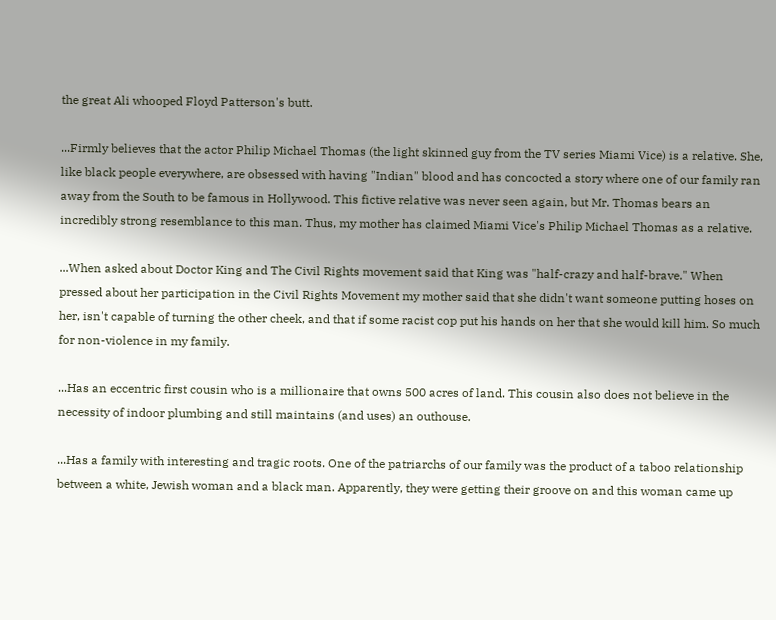the great Ali whooped Floyd Patterson's butt.

...Firmly believes that the actor Philip Michael Thomas (the light skinned guy from the TV series Miami Vice) is a relative. She, like black people everywhere, are obsessed with having "Indian" blood and has concocted a story where one of our family ran away from the South to be famous in Hollywood. This fictive relative was never seen again, but Mr. Thomas bears an incredibly strong resemblance to this man. Thus, my mother has claimed Miami Vice's Philip Michael Thomas as a relative.

...When asked about Doctor King and The Civil Rights movement said that King was "half-crazy and half-brave." When pressed about her participation in the Civil Rights Movement my mother said that she didn't want someone putting hoses on her, isn't capable of turning the other cheek, and that if some racist cop put his hands on her that she would kill him. So much for non-violence in my family.

...Has an eccentric first cousin who is a millionaire that owns 500 acres of land. This cousin also does not believe in the necessity of indoor plumbing and still maintains (and uses) an outhouse.

...Has a family with interesting and tragic roots. One of the patriarchs of our family was the product of a taboo relationship between a white, Jewish woman and a black man. Apparently, they were getting their groove on and this woman came up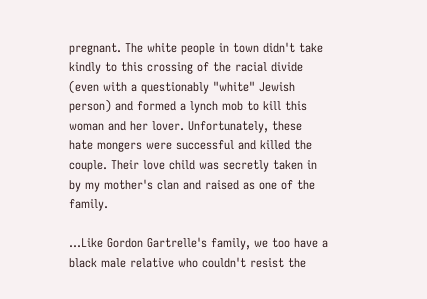pregnant. The white people in town didn't take kindly to this crossing of the racial divide (even with a questionably "white" Jewish person) and formed a lynch mob to kill this woman and her lover. Unfortunately, these hate mongers were successful and killed the couple. Their love child was secretly taken in by my mother's clan and raised as one of the family.

...Like Gordon Gartrelle's family, we too have a black male relative who couldn't resist the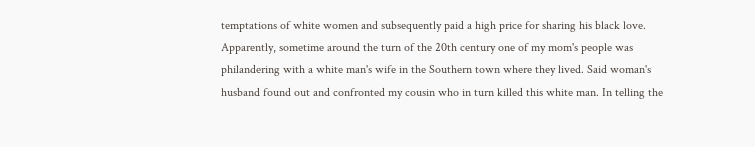temptations of white women and subsequently paid a high price for sharing his black love. Apparently, sometime around the turn of the 20th century one of my mom's people was philandering with a white man's wife in the Southern town where they lived. Said woman's husband found out and confronted my cousin who in turn killed this white man. In telling the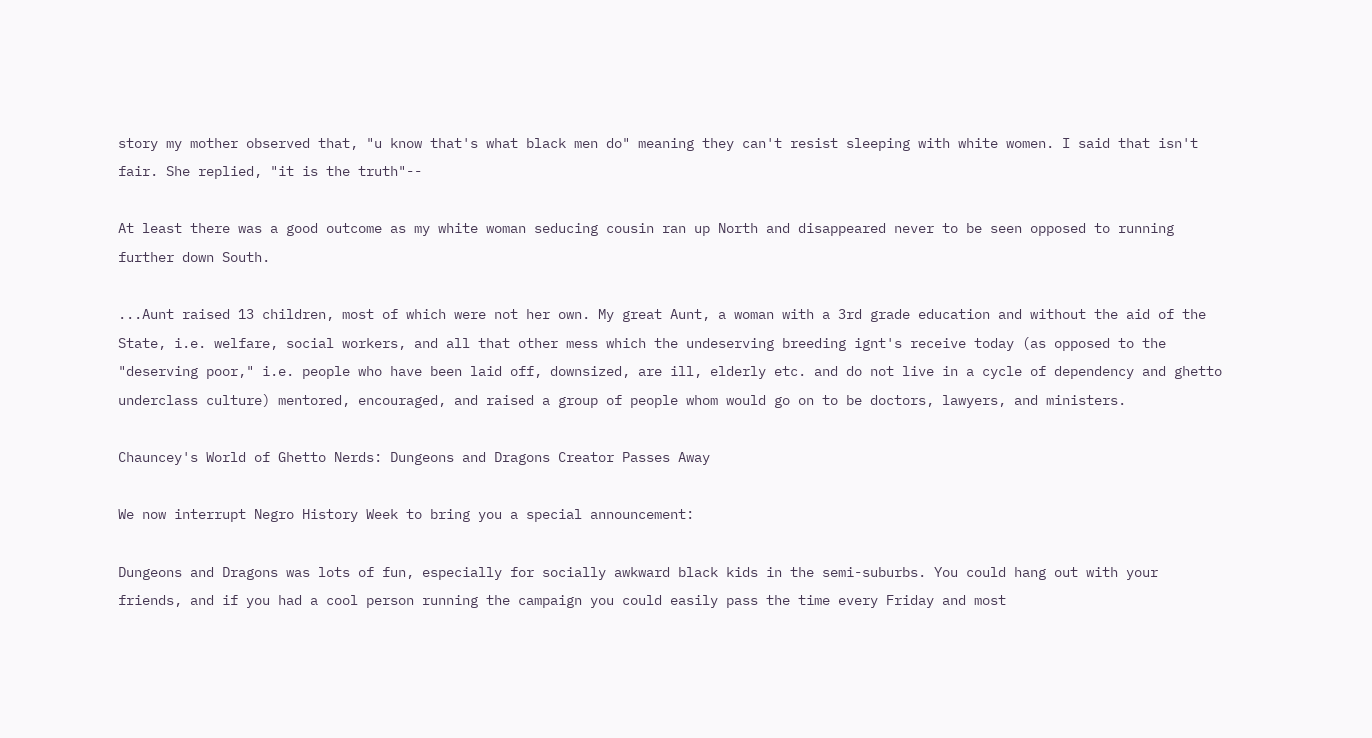story my mother observed that, "u know that's what black men do" meaning they can't resist sleeping with white women. I said that isn't fair. She replied, "it is the truth"--

At least there was a good outcome as my white woman seducing cousin ran up North and disappeared never to be seen opposed to running further down South.

...Aunt raised 13 children, most of which were not her own. My great Aunt, a woman with a 3rd grade education and without the aid of the State, i.e. welfare, social workers, and all that other mess which the undeserving breeding ignt's receive today (as opposed to the "deserving poor," i.e. people who have been laid off, downsized, are ill, elderly etc. and do not live in a cycle of dependency and ghetto underclass culture) mentored, encouraged, and raised a group of people whom would go on to be doctors, lawyers, and ministers.

Chauncey's World of Ghetto Nerds: Dungeons and Dragons Creator Passes Away

We now interrupt Negro History Week to bring you a special announcement:

Dungeons and Dragons was lots of fun, especially for socially awkward black kids in the semi-suburbs. You could hang out with your friends, and if you had a cool person running the campaign you could easily pass the time every Friday and most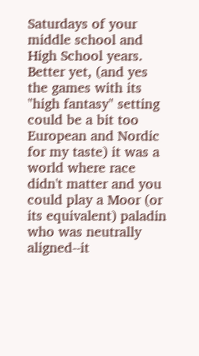Saturdays of your middle school and High School years. Better yet, (and yes the games with its "high fantasy" setting could be a bit too European and Nordic for my taste) it was a world where race didn't matter and you could play a Moor (or its equivalent) paladin who was neutrally aligned--it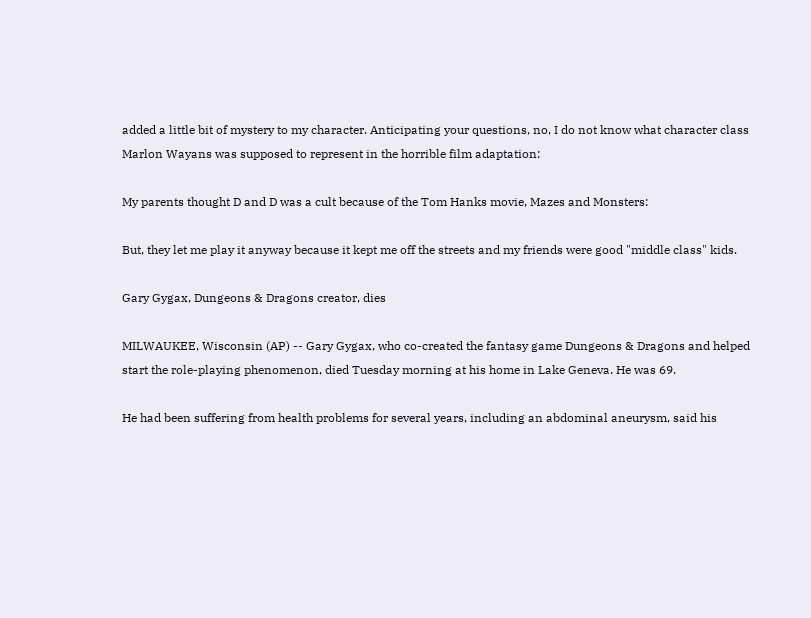added a little bit of mystery to my character. Anticipating your questions, no, I do not know what character class Marlon Wayans was supposed to represent in the horrible film adaptation:

My parents thought D and D was a cult because of the Tom Hanks movie, Mazes and Monsters:

But, they let me play it anyway because it kept me off the streets and my friends were good "middle class" kids.

Gary Gygax, Dungeons & Dragons creator, dies

MILWAUKEE, Wisconsin (AP) -- Gary Gygax, who co-created the fantasy game Dungeons & Dragons and helped start the role-playing phenomenon, died Tuesday morning at his home in Lake Geneva. He was 69.

He had been suffering from health problems for several years, including an abdominal aneurysm, said his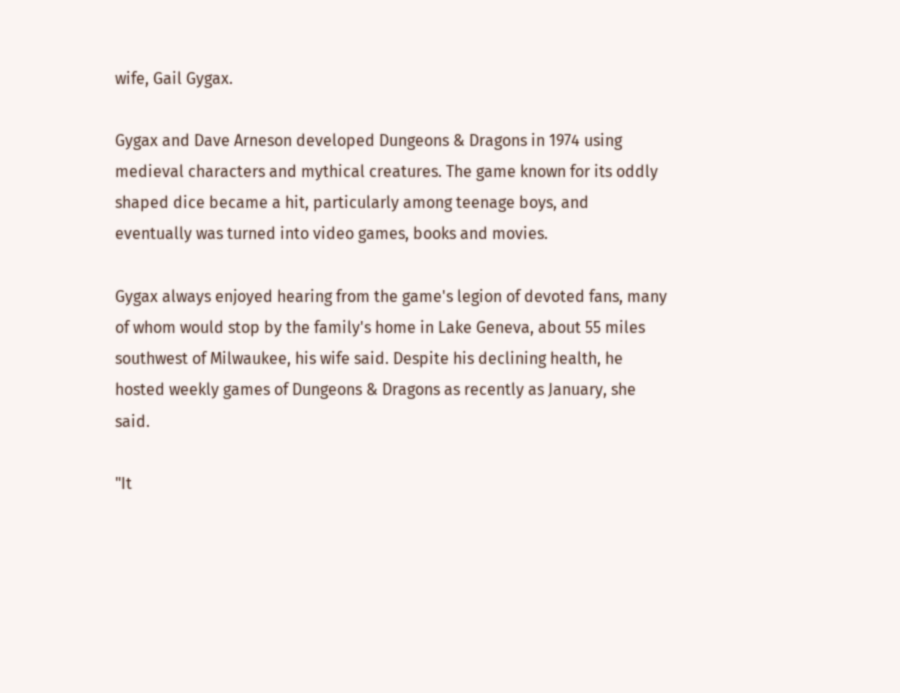wife, Gail Gygax.

Gygax and Dave Arneson developed Dungeons & Dragons in 1974 using medieval characters and mythical creatures. The game known for its oddly shaped dice became a hit, particularly among teenage boys, and eventually was turned into video games, books and movies.

Gygax always enjoyed hearing from the game's legion of devoted fans, many of whom would stop by the family's home in Lake Geneva, about 55 miles southwest of Milwaukee, his wife said. Despite his declining health, he hosted weekly games of Dungeons & Dragons as recently as January, she said.

"It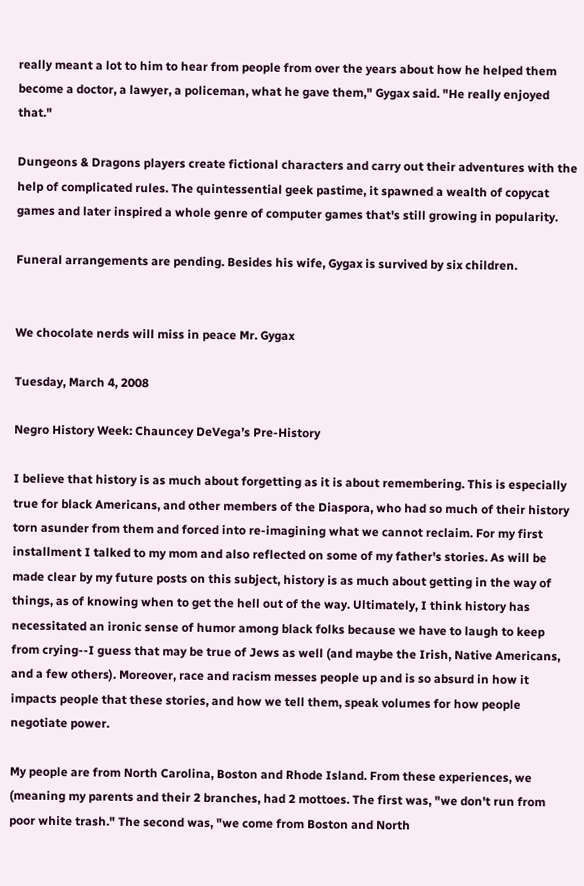really meant a lot to him to hear from people from over the years about how he helped them become a doctor, a lawyer, a policeman, what he gave them," Gygax said. "He really enjoyed that."

Dungeons & Dragons players create fictional characters and carry out their adventures with the help of complicated rules. The quintessential geek pastime, it spawned a wealth of copycat games and later inspired a whole genre of computer games that's still growing in popularity.

Funeral arrangements are pending. Besides his wife, Gygax is survived by six children.


We chocolate nerds will miss in peace Mr. Gygax

Tuesday, March 4, 2008

Negro History Week: Chauncey DeVega’s Pre-History

I believe that history is as much about forgetting as it is about remembering. This is especially true for black Americans, and other members of the Diaspora, who had so much of their history torn asunder from them and forced into re-imagining what we cannot reclaim. For my first installment I talked to my mom and also reflected on some of my father's stories. As will be made clear by my future posts on this subject, history is as much about getting in the way of things, as of knowing when to get the hell out of the way. Ultimately, I think history has necessitated an ironic sense of humor among black folks because we have to laugh to keep from crying--I guess that may be true of Jews as well (and maybe the Irish, Native Americans, and a few others). Moreover, race and racism messes people up and is so absurd in how it impacts people that these stories, and how we tell them, speak volumes for how people negotiate power.

My people are from North Carolina, Boston and Rhode Island. From these experiences, we (meaning my parents and their 2 branches, had 2 mottoes. The first was, "we don't run from poor white trash." The second was, "we come from Boston and North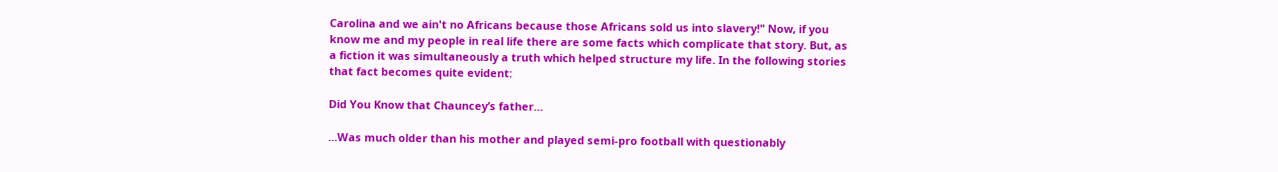Carolina and we ain't no Africans because those Africans sold us into slavery!" Now, if you know me and my people in real life there are some facts which complicate that story. But, as a fiction it was simultaneously a truth which helped structure my life. In the following stories that fact becomes quite evident:

Did You Know that Chauncey’s father…

...Was much older than his mother and played semi-pro football with questionably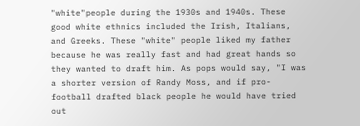"white"people during the 1930s and 1940s. These good white ethnics included the Irish, Italians, and Greeks. These "white" people liked my father because he was really fast and had great hands so they wanted to draft him. As pops would say, "I was a shorter version of Randy Moss, and if pro-football drafted black people he would have tried out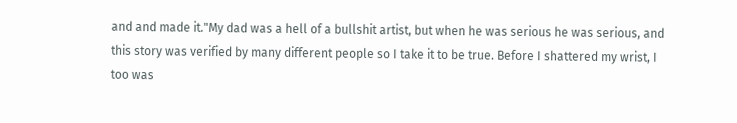and and made it."My dad was a hell of a bullshit artist, but when he was serious he was serious, and this story was verified by many different people so I take it to be true. Before I shattered my wrist, I too was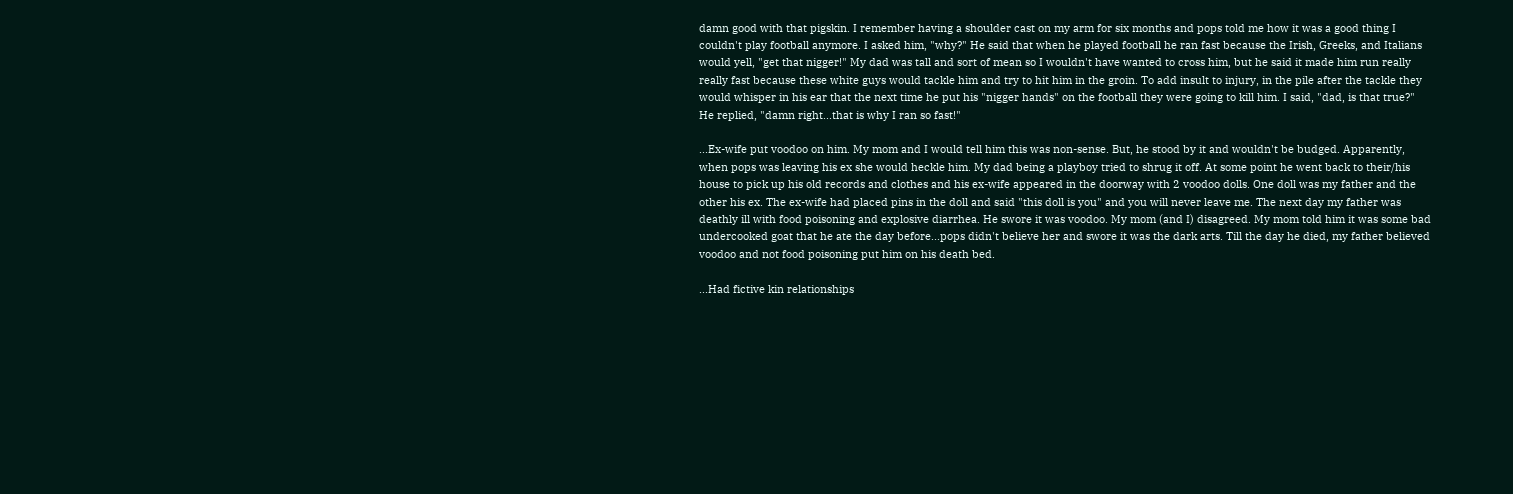damn good with that pigskin. I remember having a shoulder cast on my arm for six months and pops told me how it was a good thing I couldn't play football anymore. I asked him, "why?" He said that when he played football he ran fast because the Irish, Greeks, and Italians would yell, "get that nigger!" My dad was tall and sort of mean so I wouldn't have wanted to cross him, but he said it made him run really really fast because these white guys would tackle him and try to hit him in the groin. To add insult to injury, in the pile after the tackle they would whisper in his ear that the next time he put his "nigger hands" on the football they were going to kill him. I said, "dad, is that true?" He replied, "damn right...that is why I ran so fast!"

...Ex-wife put voodoo on him. My mom and I would tell him this was non-sense. But, he stood by it and wouldn't be budged. Apparently, when pops was leaving his ex she would heckle him. My dad being a playboy tried to shrug it off. At some point he went back to their/his house to pick up his old records and clothes and his ex-wife appeared in the doorway with 2 voodoo dolls. One doll was my father and the other his ex. The ex-wife had placed pins in the doll and said "this doll is you" and you will never leave me. The next day my father was deathly ill with food poisoning and explosive diarrhea. He swore it was voodoo. My mom (and I) disagreed. My mom told him it was some bad undercooked goat that he ate the day before...pops didn't believe her and swore it was the dark arts. Till the day he died, my father believed voodoo and not food poisoning put him on his death bed.

...Had fictive kin relationships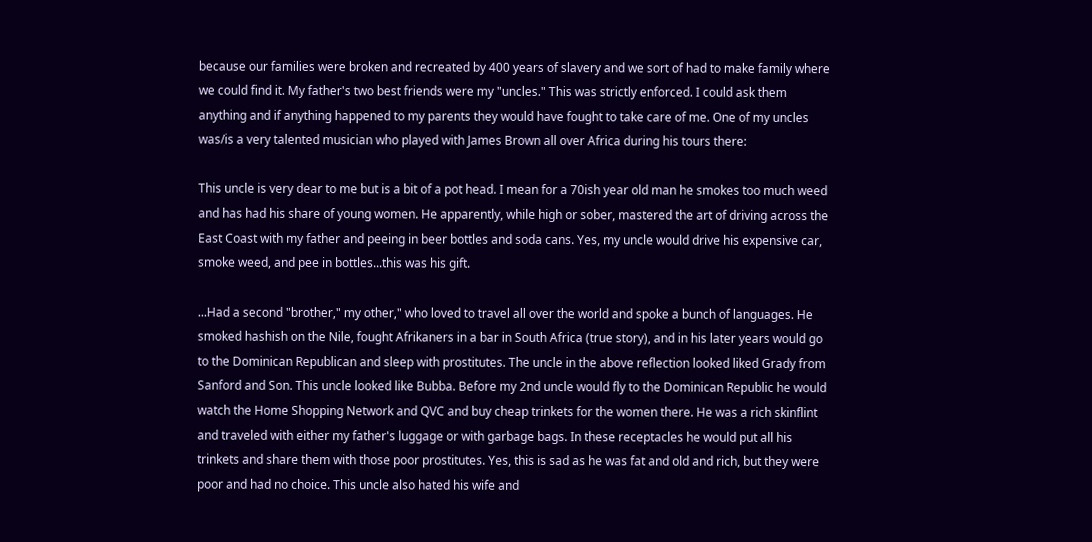because our families were broken and recreated by 400 years of slavery and we sort of had to make family where we could find it. My father's two best friends were my "uncles." This was strictly enforced. I could ask them anything and if anything happened to my parents they would have fought to take care of me. One of my uncles was/is a very talented musician who played with James Brown all over Africa during his tours there:

This uncle is very dear to me but is a bit of a pot head. I mean for a 70ish year old man he smokes too much weed and has had his share of young women. He apparently, while high or sober, mastered the art of driving across the East Coast with my father and peeing in beer bottles and soda cans. Yes, my uncle would drive his expensive car, smoke weed, and pee in bottles...this was his gift.

...Had a second "brother," my other," who loved to travel all over the world and spoke a bunch of languages. He smoked hashish on the Nile, fought Afrikaners in a bar in South Africa (true story), and in his later years would go to the Dominican Republican and sleep with prostitutes. The uncle in the above reflection looked liked Grady from Sanford and Son. This uncle looked like Bubba. Before my 2nd uncle would fly to the Dominican Republic he would watch the Home Shopping Network and QVC and buy cheap trinkets for the women there. He was a rich skinflint and traveled with either my father's luggage or with garbage bags. In these receptacles he would put all his trinkets and share them with those poor prostitutes. Yes, this is sad as he was fat and old and rich, but they were poor and had no choice. This uncle also hated his wife and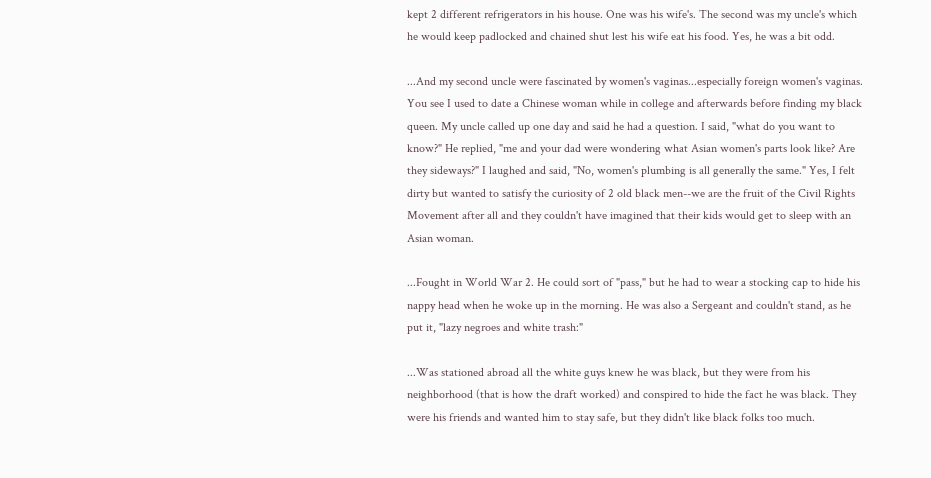kept 2 different refrigerators in his house. One was his wife's. The second was my uncle's which he would keep padlocked and chained shut lest his wife eat his food. Yes, he was a bit odd.

...And my second uncle were fascinated by women's vaginas...especially foreign women's vaginas. You see I used to date a Chinese woman while in college and afterwards before finding my black queen. My uncle called up one day and said he had a question. I said, "what do you want to know?" He replied, "me and your dad were wondering what Asian women's parts look like? Are they sideways?" I laughed and said, "No, women's plumbing is all generally the same." Yes, I felt dirty but wanted to satisfy the curiosity of 2 old black men--we are the fruit of the Civil Rights Movement after all and they couldn't have imagined that their kids would get to sleep with an Asian woman.

...Fought in World War 2. He could sort of "pass," but he had to wear a stocking cap to hide his nappy head when he woke up in the morning. He was also a Sergeant and couldn't stand, as he put it, "lazy negroes and white trash:"

...Was stationed abroad all the white guys knew he was black, but they were from his neighborhood (that is how the draft worked) and conspired to hide the fact he was black. They were his friends and wanted him to stay safe, but they didn't like black folks too much.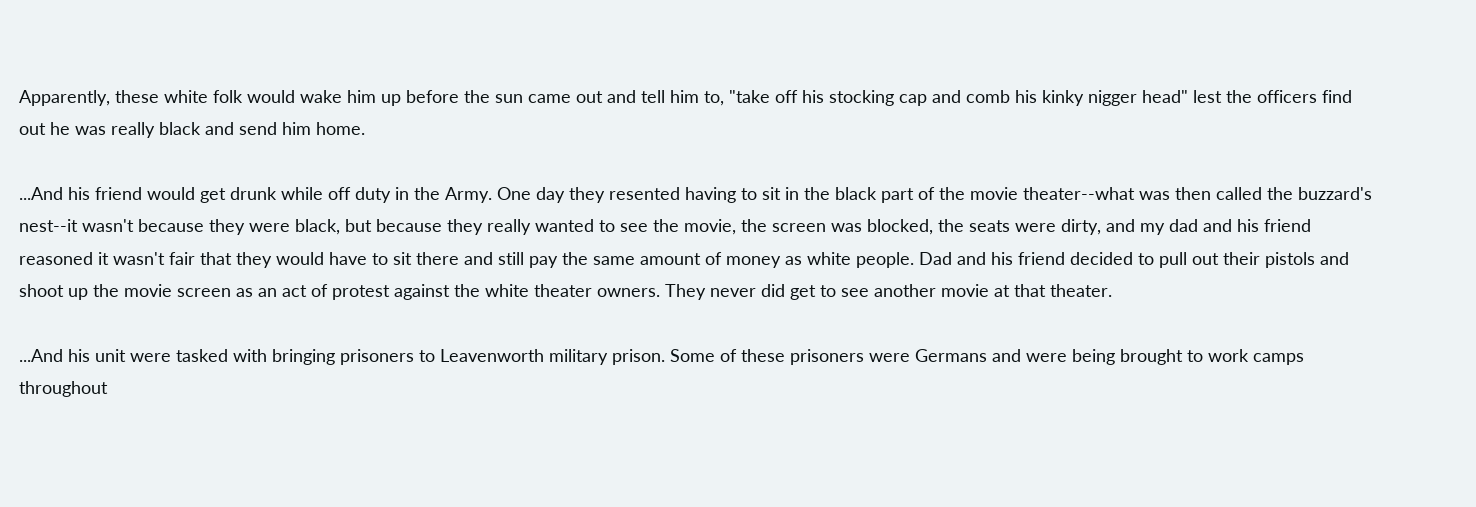Apparently, these white folk would wake him up before the sun came out and tell him to, "take off his stocking cap and comb his kinky nigger head" lest the officers find out he was really black and send him home.

...And his friend would get drunk while off duty in the Army. One day they resented having to sit in the black part of the movie theater--what was then called the buzzard's nest--it wasn't because they were black, but because they really wanted to see the movie, the screen was blocked, the seats were dirty, and my dad and his friend reasoned it wasn't fair that they would have to sit there and still pay the same amount of money as white people. Dad and his friend decided to pull out their pistols and shoot up the movie screen as an act of protest against the white theater owners. They never did get to see another movie at that theater.

...And his unit were tasked with bringing prisoners to Leavenworth military prison. Some of these prisoners were Germans and were being brought to work camps throughout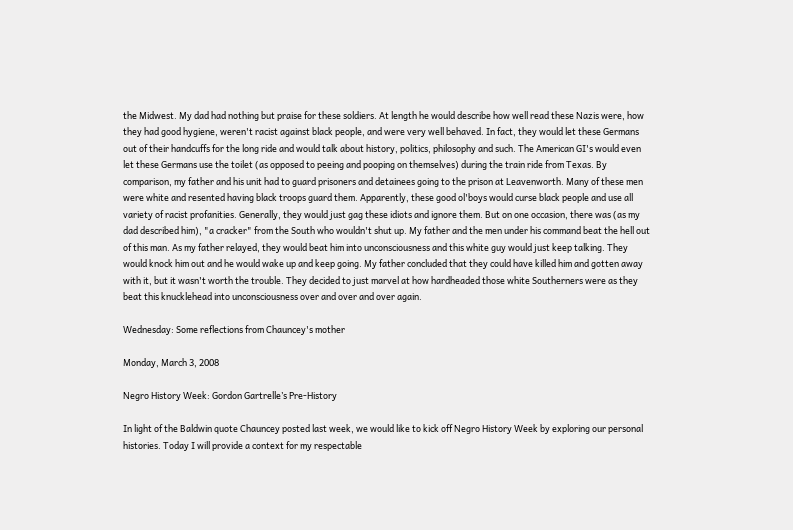the Midwest. My dad had nothing but praise for these soldiers. At length he would describe how well read these Nazis were, how they had good hygiene, weren't racist against black people, and were very well behaved. In fact, they would let these Germans out of their handcuffs for the long ride and would talk about history, politics, philosophy and such. The American GI's would even let these Germans use the toilet (as opposed to peeing and pooping on themselves) during the train ride from Texas. By comparison, my father and his unit had to guard prisoners and detainees going to the prison at Leavenworth. Many of these men were white and resented having black troops guard them. Apparently, these good ol'boys would curse black people and use all variety of racist profanities. Generally, they would just gag these idiots and ignore them. But on one occasion, there was (as my dad described him), "a cracker" from the South who wouldn't shut up. My father and the men under his command beat the hell out of this man. As my father relayed, they would beat him into unconsciousness and this white guy would just keep talking. They would knock him out and he would wake up and keep going. My father concluded that they could have killed him and gotten away with it, but it wasn't worth the trouble. They decided to just marvel at how hardheaded those white Southerners were as they beat this knucklehead into unconsciousness over and over and over again.

Wednesday: Some reflections from Chauncey's mother

Monday, March 3, 2008

Negro History Week: Gordon Gartrelle’s Pre-History

In light of the Baldwin quote Chauncey posted last week, we would like to kick off Negro History Week by exploring our personal histories. Today I will provide a context for my respectable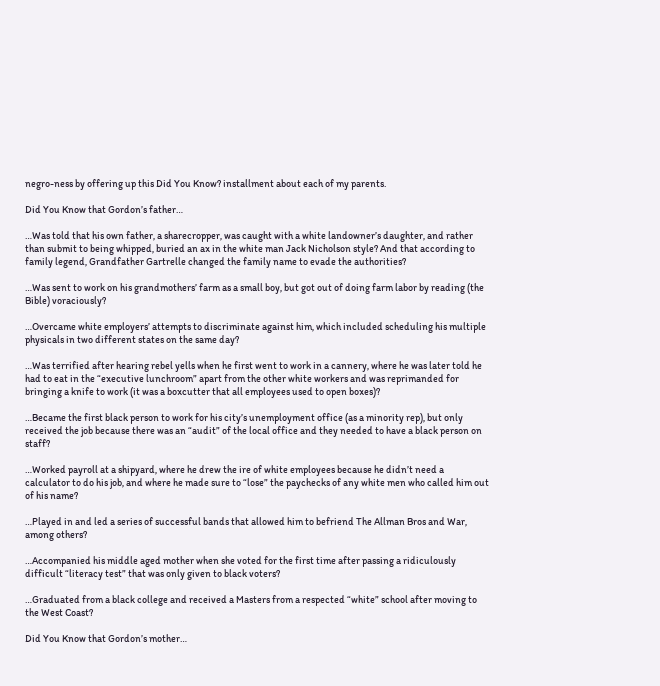negro-ness by offering up this Did You Know? installment about each of my parents.

Did You Know that Gordon’s father…

…Was told that his own father, a sharecropper, was caught with a white landowner’s daughter, and rather than submit to being whipped, buried an ax in the white man Jack Nicholson style? And that according to family legend, Grandfather Gartrelle changed the family name to evade the authorities?

…Was sent to work on his grandmothers’ farm as a small boy, but got out of doing farm labor by reading (the Bible) voraciously?

…Overcame white employers’ attempts to discriminate against him, which included scheduling his multiple physicals in two different states on the same day?

…Was terrified after hearing rebel yells when he first went to work in a cannery, where he was later told he had to eat in the “executive lunchroom” apart from the other white workers and was reprimanded for bringing a knife to work (it was a boxcutter that all employees used to open boxes)?

…Became the first black person to work for his city’s unemployment office (as a minority rep), but only received the job because there was an “audit” of the local office and they needed to have a black person on staff?

…Worked payroll at a shipyard, where he drew the ire of white employees because he didn’t need a calculator to do his job, and where he made sure to “lose” the paychecks of any white men who called him out of his name?

…Played in and led a series of successful bands that allowed him to befriend The Allman Bros and War, among others?

…Accompanied his middle aged mother when she voted for the first time after passing a ridiculously difficult “literacy test” that was only given to black voters?

…Graduated from a black college and received a Masters from a respected “white” school after moving to the West Coast?

Did You Know that Gordon’s mother…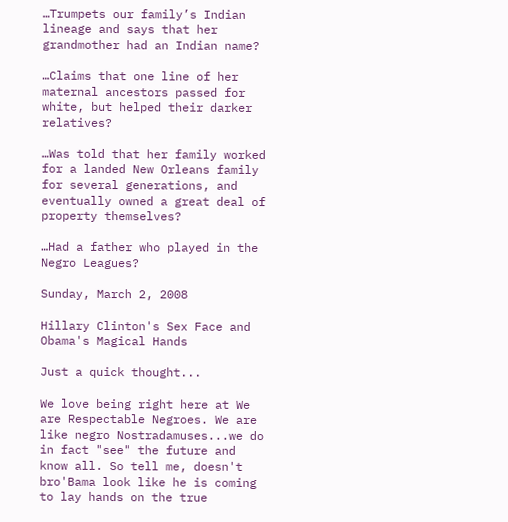…Trumpets our family’s Indian lineage and says that her grandmother had an Indian name?

…Claims that one line of her maternal ancestors passed for white, but helped their darker relatives?

…Was told that her family worked for a landed New Orleans family for several generations, and eventually owned a great deal of property themselves?

…Had a father who played in the Negro Leagues?

Sunday, March 2, 2008

Hillary Clinton's Sex Face and Obama's Magical Hands

Just a quick thought...

We love being right here at We are Respectable Negroes. We are like negro Nostradamuses...we do in fact "see" the future and know all. So tell me, doesn't bro'Bama look like he is coming to lay hands on the true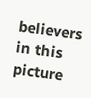believers in this picture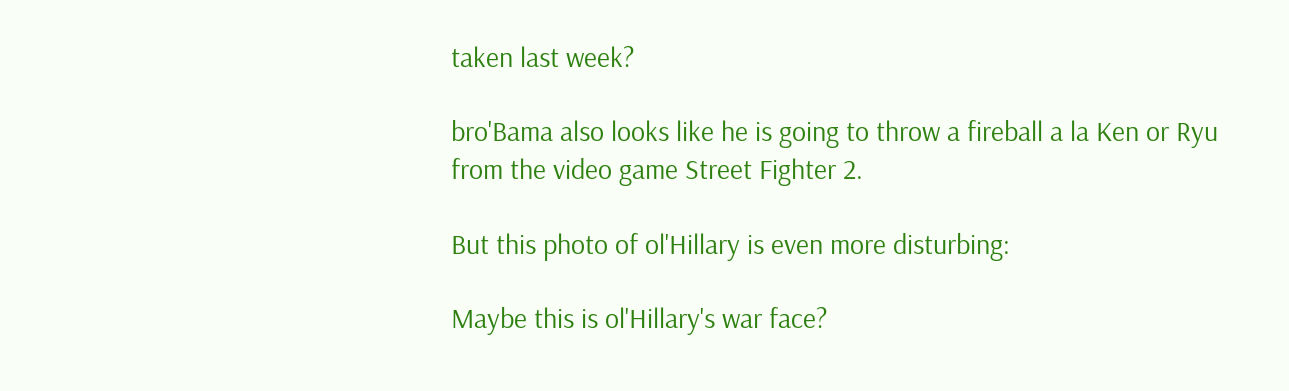taken last week?

bro'Bama also looks like he is going to throw a fireball a la Ken or Ryu from the video game Street Fighter 2.

But this photo of ol'Hillary is even more disturbing:

Maybe this is ol'Hillary's war face?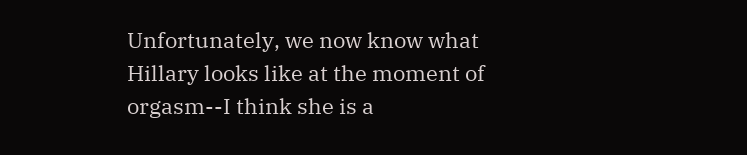Unfortunately, we now know what Hillary looks like at the moment of orgasm--I think she is a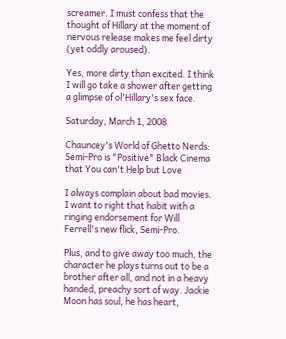screamer. I must confess that the thought of Hillary at the moment of nervous release makes me feel dirty (yet oddly aroused).

Yes, more dirty than excited. I think I will go take a shower after getting a glimpse of ol'Hillary's sex face.

Saturday, March 1, 2008

Chauncey's World of Ghetto Nerds: Semi-Pro is "Positive" Black Cinema that You can't Help but Love

I always complain about bad movies. I want to right that habit with a ringing endorsement for Will Ferrell's new flick, Semi-Pro.

Plus, and to give away too much, the character he plays turns out to be a brother after all, and not in a heavy handed, preachy sort of way. Jackie Moon has soul, he has heart,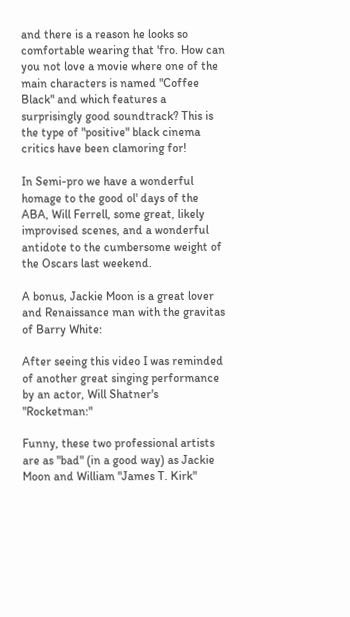and there is a reason he looks so comfortable wearing that 'fro. How can you not love a movie where one of the main characters is named "Coffee Black" and which features a surprisingly good soundtrack? This is the type of "positive" black cinema critics have been clamoring for!

In Semi-pro we have a wonderful homage to the good ol' days of the ABA, Will Ferrell, some great, likely improvised scenes, and a wonderful antidote to the cumbersome weight of the Oscars last weekend.

A bonus, Jackie Moon is a great lover and Renaissance man with the gravitas of Barry White:

After seeing this video I was reminded of another great singing performance by an actor, Will Shatner's "Rocketman:"

Funny, these two professional artists are as "bad" (in a good way) as Jackie Moon and William "James T. Kirk"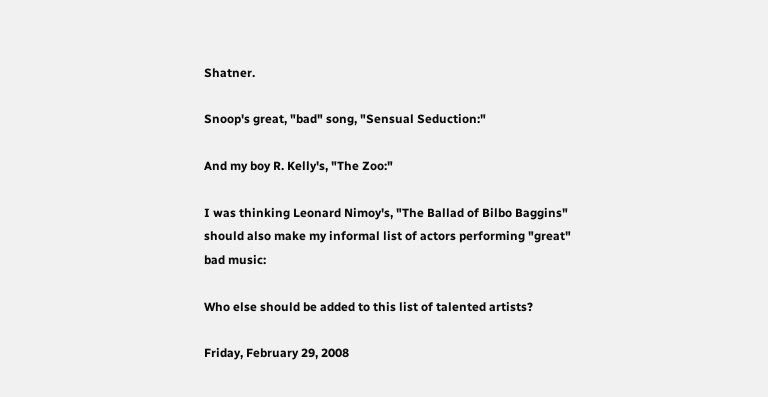Shatner.

Snoop's great, "bad" song, "Sensual Seduction:"

And my boy R. Kelly's, "The Zoo:"

I was thinking Leonard Nimoy's, "The Ballad of Bilbo Baggins" should also make my informal list of actors performing "great" bad music:

Who else should be added to this list of talented artists?

Friday, February 29, 2008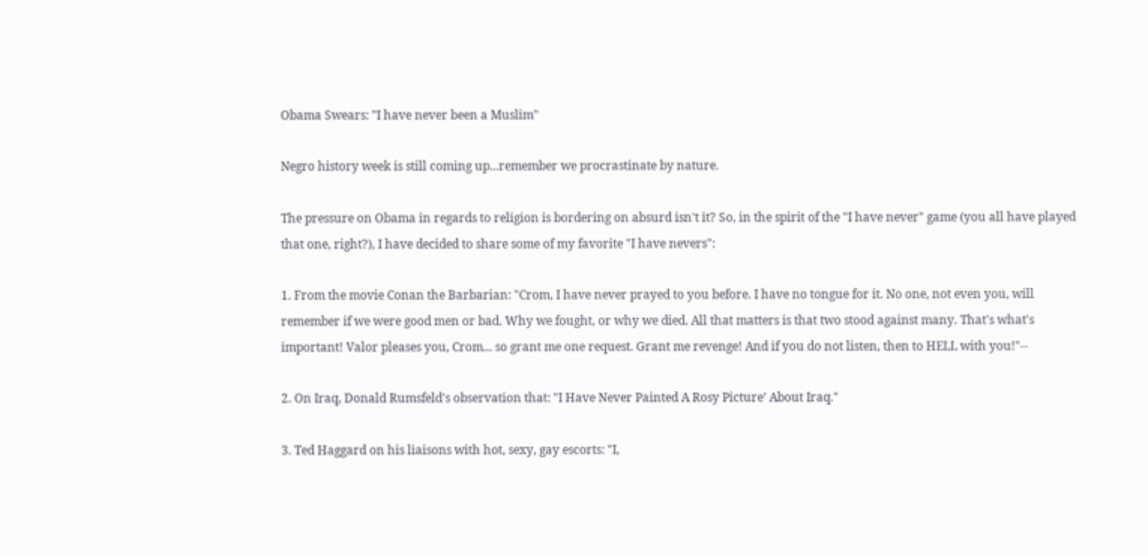Obama Swears: "I have never been a Muslim"

Negro history week is still coming up...remember we procrastinate by nature.

The pressure on Obama in regards to religion is bordering on absurd isn't it? So, in the spirit of the "I have never" game (you all have played that one, right?), I have decided to share some of my favorite "I have nevers":

1. From the movie Conan the Barbarian: "Crom, I have never prayed to you before. I have no tongue for it. No one, not even you, will remember if we were good men or bad. Why we fought, or why we died. All that matters is that two stood against many. That's what's important! Valor pleases you, Crom... so grant me one request. Grant me revenge! And if you do not listen, then to HELL with you!"--

2. On Iraq, Donald Rumsfeld's observation that: "I Have Never Painted A Rosy Picture’ About Iraq."

3. Ted Haggard on his liaisons with hot, sexy, gay escorts: "I,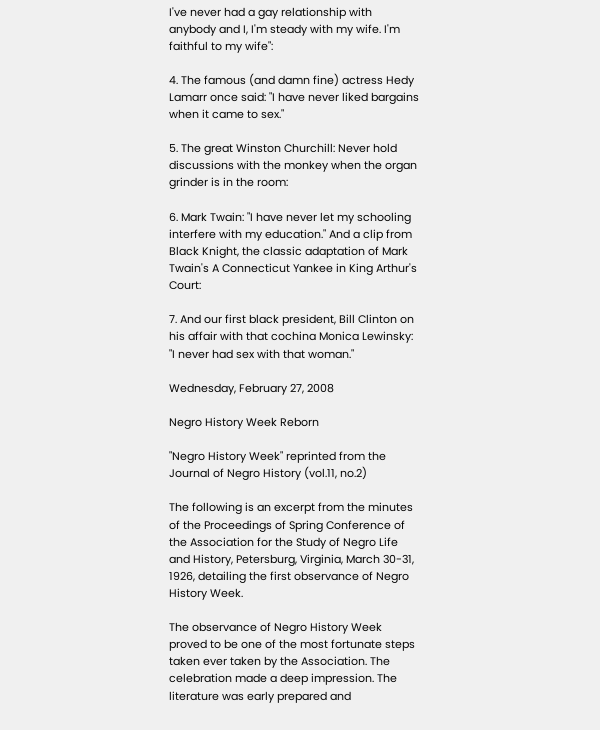I've never had a gay relationship with anybody and I, I'm steady with my wife. I'm faithful to my wife":

4. The famous (and damn fine) actress Hedy Lamarr once said: "I have never liked bargains when it came to sex."

5. The great Winston Churchill: Never hold discussions with the monkey when the organ grinder is in the room:

6. Mark Twain: "I have never let my schooling interfere with my education." And a clip from Black Knight, the classic adaptation of Mark Twain's A Connecticut Yankee in King Arthur's Court:

7. And our first black president, Bill Clinton on his affair with that cochina Monica Lewinsky: "I never had sex with that woman."

Wednesday, February 27, 2008

Negro History Week Reborn

"Negro History Week" reprinted from the Journal of Negro History (vol.11, no.2)

The following is an excerpt from the minutes of the Proceedings of Spring Conference of the Association for the Study of Negro Life and History, Petersburg, Virginia, March 30-31, 1926, detailing the first observance of Negro History Week.

The observance of Negro History Week proved to be one of the most fortunate steps taken ever taken by the Association. The celebration made a deep impression. The literature was early prepared and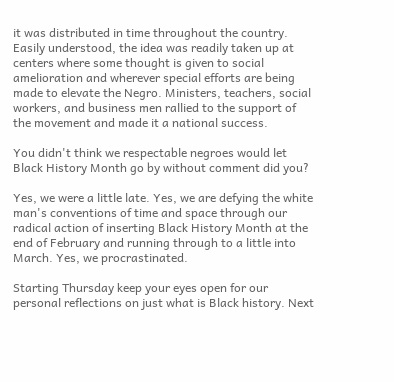it was distributed in time throughout the country. Easily understood, the idea was readily taken up at centers where some thought is given to social amelioration and wherever special efforts are being made to elevate the Negro. Ministers, teachers, social workers, and business men rallied to the support of the movement and made it a national success.

You didn't think we respectable negroes would let Black History Month go by without comment did you?

Yes, we were a little late. Yes, we are defying the white man's conventions of time and space through our radical action of inserting Black History Month at the end of February and running through to a little into March. Yes, we procrastinated.

Starting Thursday keep your eyes open for our personal reflections on just what is Black history. Next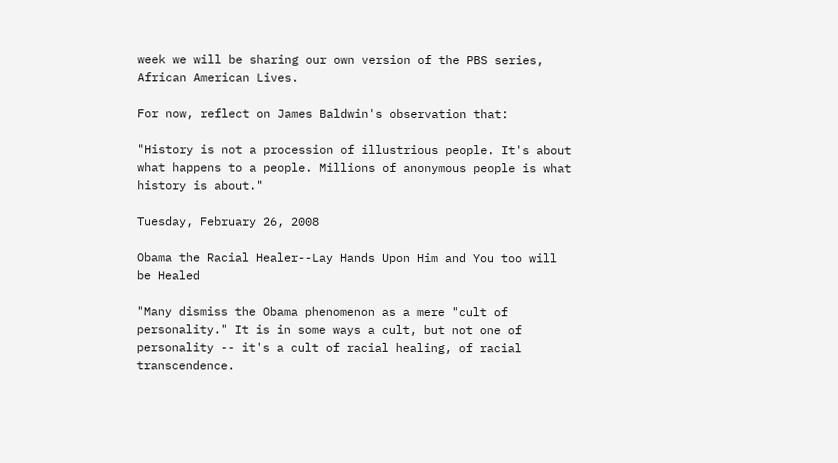week we will be sharing our own version of the PBS series, African American Lives.

For now, reflect on James Baldwin's observation that:

"History is not a procession of illustrious people. It's about what happens to a people. Millions of anonymous people is what history is about."

Tuesday, February 26, 2008

Obama the Racial Healer--Lay Hands Upon Him and You too will be Healed

"Many dismiss the Obama phenomenon as a mere "cult of personality." It is in some ways a cult, but not one of personality -- it's a cult of racial healing, of racial transcendence.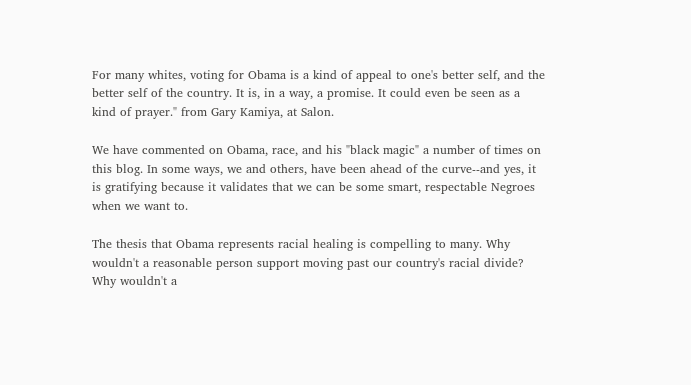For many whites, voting for Obama is a kind of appeal to one's better self, and the better self of the country. It is, in a way, a promise. It could even be seen as a kind of prayer." from Gary Kamiya, at Salon.

We have commented on Obama, race, and his "black magic" a number of times on this blog. In some ways, we and others, have been ahead of the curve--and yes, it is gratifying because it validates that we can be some smart, respectable Negroes when we want to.

The thesis that Obama represents racial healing is compelling to many. Why wouldn't a reasonable person support moving past our country's racial divide? Why wouldn't a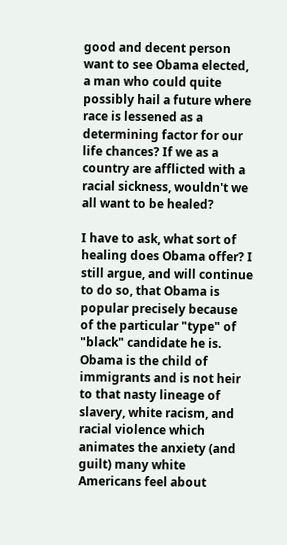good and decent person want to see Obama elected, a man who could quite possibly hail a future where race is lessened as a determining factor for our life chances? If we as a country are afflicted with a racial sickness, wouldn't we all want to be healed?

I have to ask, what sort of healing does Obama offer? I still argue, and will continue to do so, that Obama is popular precisely because of the particular "type" of "black" candidate he is. Obama is the child of immigrants and is not heir to that nasty lineage of slavery, white racism, and racial violence which animates the anxiety (and guilt) many white Americans feel about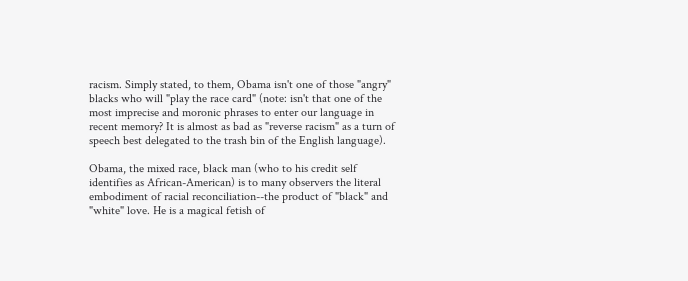racism. Simply stated, to them, Obama isn't one of those "angry" blacks who will "play the race card" (note: isn't that one of the most imprecise and moronic phrases to enter our language in recent memory? It is almost as bad as "reverse racism" as a turn of speech best delegated to the trash bin of the English language).

Obama, the mixed race, black man (who to his credit self identifies as African-American) is to many observers the literal embodiment of racial reconciliation--the product of "black" and "white" love. He is a magical fetish of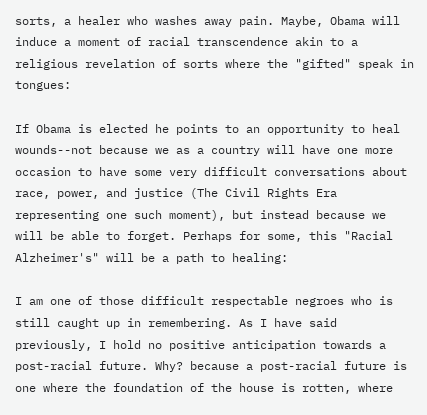sorts, a healer who washes away pain. Maybe, Obama will induce a moment of racial transcendence akin to a religious revelation of sorts where the "gifted" speak in tongues:

If Obama is elected he points to an opportunity to heal wounds--not because we as a country will have one more occasion to have some very difficult conversations about race, power, and justice (The Civil Rights Era representing one such moment), but instead because we will be able to forget. Perhaps for some, this "Racial Alzheimer's" will be a path to healing:

I am one of those difficult respectable negroes who is still caught up in remembering. As I have said previously, I hold no positive anticipation towards a post-racial future. Why? because a post-racial future is one where the foundation of the house is rotten, where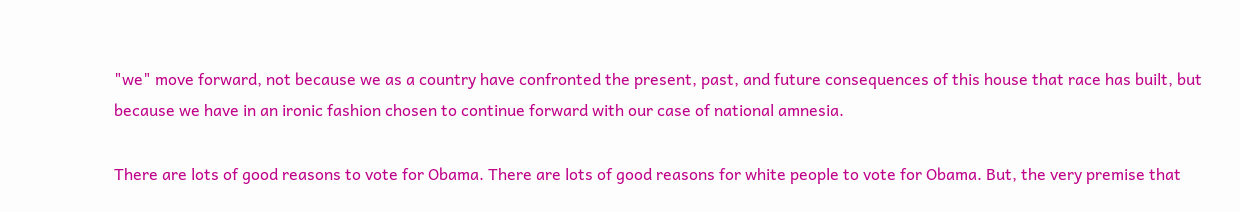"we" move forward, not because we as a country have confronted the present, past, and future consequences of this house that race has built, but because we have in an ironic fashion chosen to continue forward with our case of national amnesia.

There are lots of good reasons to vote for Obama. There are lots of good reasons for white people to vote for Obama. But, the very premise that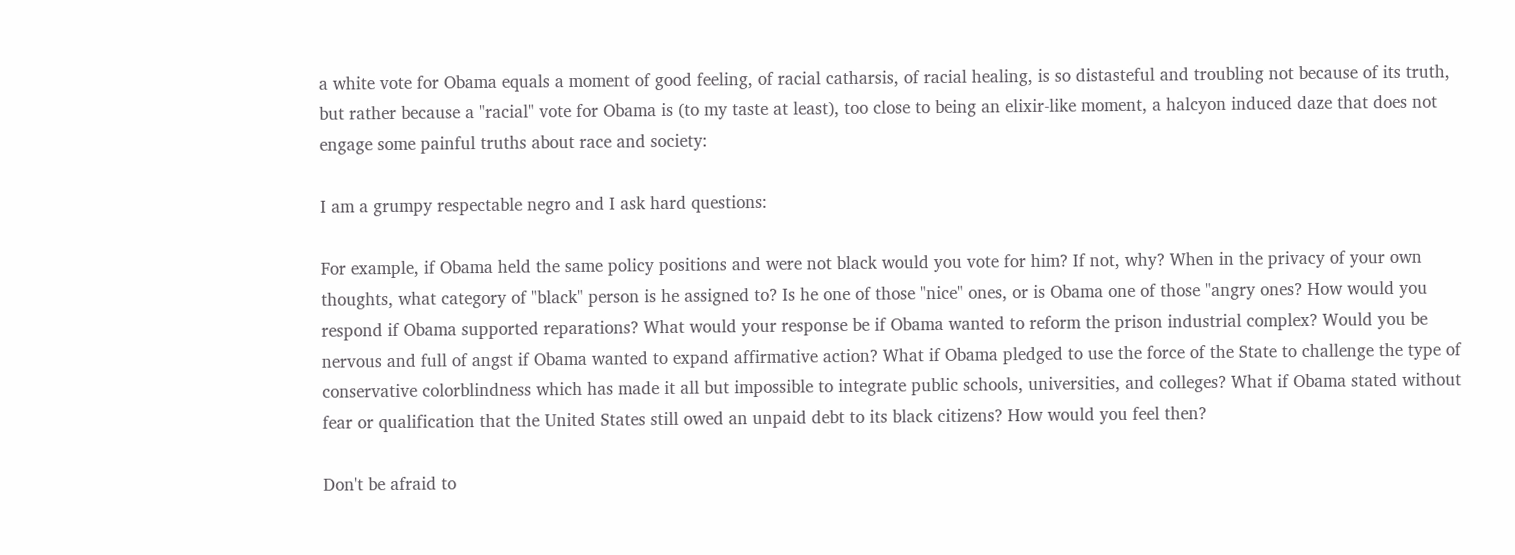a white vote for Obama equals a moment of good feeling, of racial catharsis, of racial healing, is so distasteful and troubling not because of its truth, but rather because a "racial" vote for Obama is (to my taste at least), too close to being an elixir-like moment, a halcyon induced daze that does not engage some painful truths about race and society:

I am a grumpy respectable negro and I ask hard questions:

For example, if Obama held the same policy positions and were not black would you vote for him? If not, why? When in the privacy of your own thoughts, what category of "black" person is he assigned to? Is he one of those "nice" ones, or is Obama one of those "angry ones? How would you respond if Obama supported reparations? What would your response be if Obama wanted to reform the prison industrial complex? Would you be nervous and full of angst if Obama wanted to expand affirmative action? What if Obama pledged to use the force of the State to challenge the type of conservative colorblindness which has made it all but impossible to integrate public schools, universities, and colleges? What if Obama stated without fear or qualification that the United States still owed an unpaid debt to its black citizens? How would you feel then?

Don't be afraid to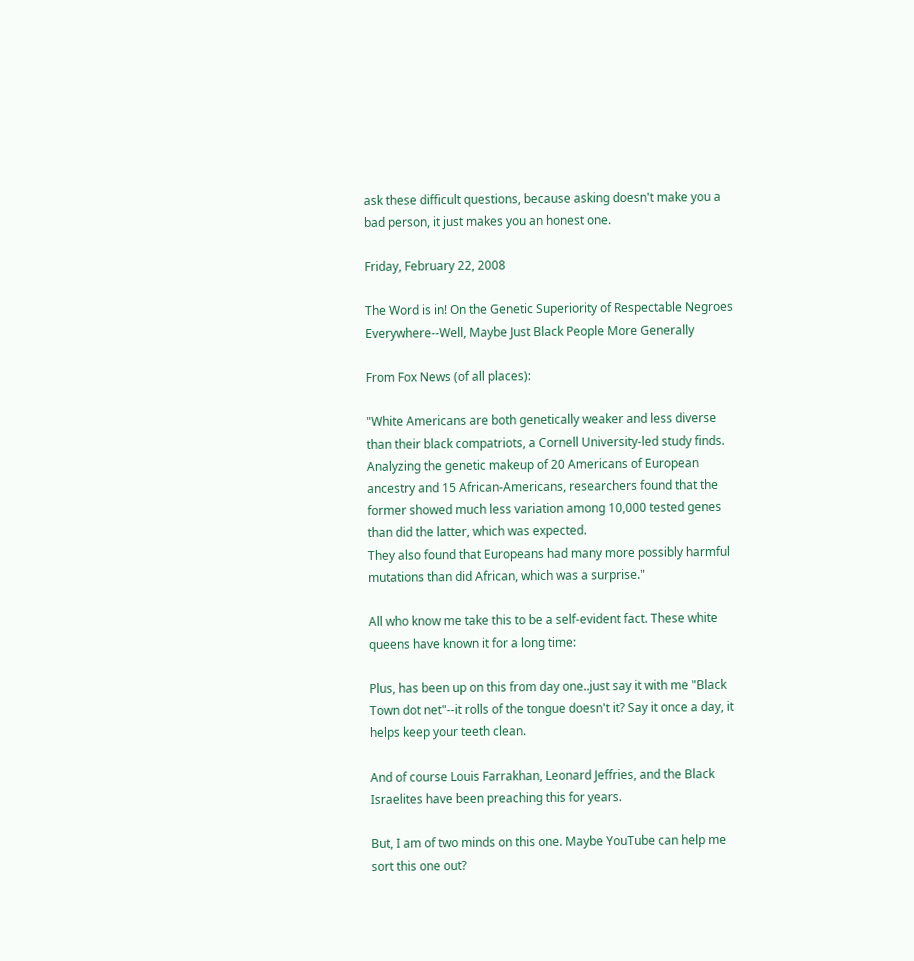ask these difficult questions, because asking doesn't make you a bad person, it just makes you an honest one.

Friday, February 22, 2008

The Word is in! On the Genetic Superiority of Respectable Negroes Everywhere--Well, Maybe Just Black People More Generally

From Fox News (of all places):

"White Americans are both genetically weaker and less diverse than their black compatriots, a Cornell University-led study finds.
Analyzing the genetic makeup of 20 Americans of European ancestry and 15 African-Americans, researchers found that the former showed much less variation among 10,000 tested genes than did the latter, which was expected.
They also found that Europeans had many more possibly harmful mutations than did African, which was a surprise."

All who know me take this to be a self-evident fact. These white queens have known it for a long time:

Plus, has been up on this from day one..just say it with me "Black Town dot net"--it rolls of the tongue doesn't it? Say it once a day, it helps keep your teeth clean.

And of course Louis Farrakhan, Leonard Jeffries, and the Black Israelites have been preaching this for years.

But, I am of two minds on this one. Maybe YouTube can help me sort this one out?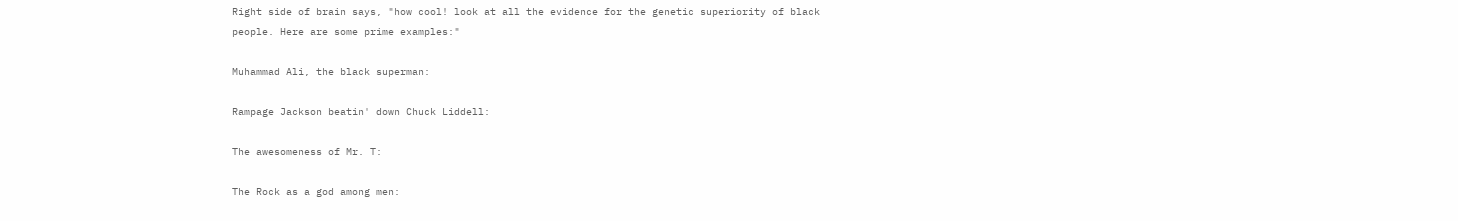Right side of brain says, "how cool! look at all the evidence for the genetic superiority of black people. Here are some prime examples:"

Muhammad Ali, the black superman:

Rampage Jackson beatin' down Chuck Liddell:

The awesomeness of Mr. T:

The Rock as a god among men: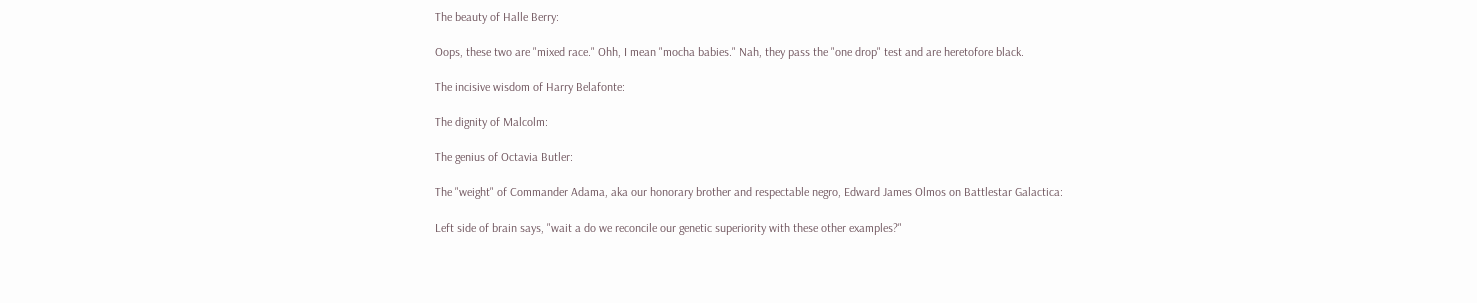The beauty of Halle Berry:

Oops, these two are "mixed race." Ohh, I mean "mocha babies." Nah, they pass the "one drop" test and are heretofore black.

The incisive wisdom of Harry Belafonte:

The dignity of Malcolm:

The genius of Octavia Butler:

The "weight" of Commander Adama, aka our honorary brother and respectable negro, Edward James Olmos on Battlestar Galactica:

Left side of brain says, "wait a do we reconcile our genetic superiority with these other examples?"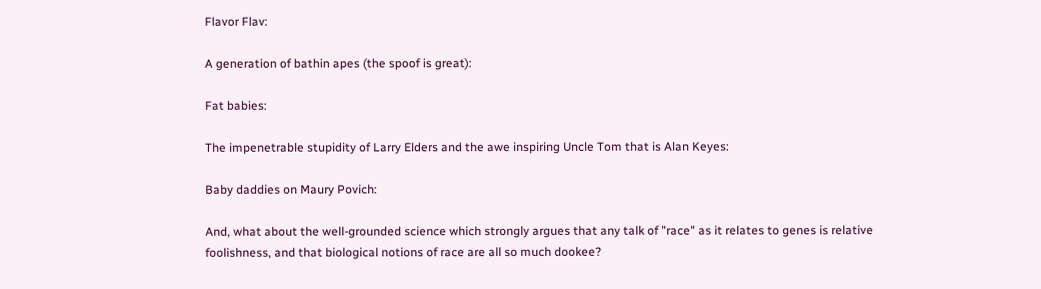Flavor Flav:

A generation of bathin apes (the spoof is great):

Fat babies:

The impenetrable stupidity of Larry Elders and the awe inspiring Uncle Tom that is Alan Keyes:

Baby daddies on Maury Povich:

And, what about the well-grounded science which strongly argues that any talk of "race" as it relates to genes is relative foolishness, and that biological notions of race are all so much dookee?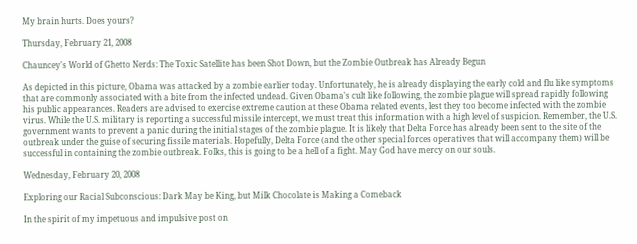My brain hurts. Does yours?

Thursday, February 21, 2008

Chauncey's World of Ghetto Nerds: The Toxic Satellite has been Shot Down, but the Zombie Outbreak has Already Begun

As depicted in this picture, Obama was attacked by a zombie earlier today. Unfortunately, he is already displaying the early cold and flu like symptoms that are commonly associated with a bite from the infected undead. Given Obama's cult like following, the zombie plague will spread rapidly following his public appearances. Readers are advised to exercise extreme caution at these Obama related events, lest they too become infected with the zombie virus. While the U.S. military is reporting a successful missile intercept, we must treat this information with a high level of suspicion. Remember, the U.S. government wants to prevent a panic during the initial stages of the zombie plague. It is likely that Delta Force has already been sent to the site of the outbreak under the guise of securing fissile materials. Hopefully, Delta Force (and the other special forces operatives that will accompany them) will be successful in containing the zombie outbreak. Folks, this is going to be a hell of a fight. May God have mercy on our souls.

Wednesday, February 20, 2008

Exploring our Racial Subconscious: Dark May be King, but Milk Chocolate is Making a Comeback

In the spirit of my impetuous and impulsive post on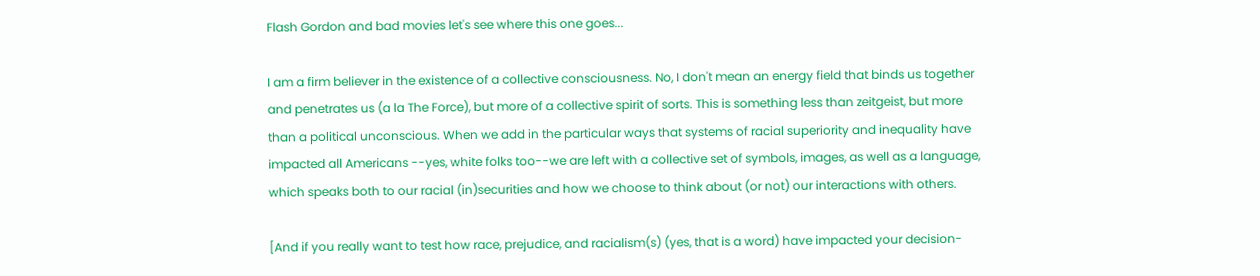Flash Gordon and bad movies let's see where this one goes...

I am a firm believer in the existence of a collective consciousness. No, I don't mean an energy field that binds us together and penetrates us (a la The Force), but more of a collective spirit of sorts. This is something less than zeitgeist, but more than a political unconscious. When we add in the particular ways that systems of racial superiority and inequality have impacted all Americans --yes, white folks too--we are left with a collective set of symbols, images, as well as a language, which speaks both to our racial (in)securities and how we choose to think about (or not) our interactions with others.

[And if you really want to test how race, prejudice, and racialism(s) (yes, that is a word) have impacted your decision-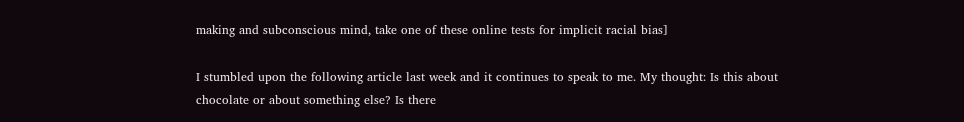making and subconscious mind, take one of these online tests for implicit racial bias]

I stumbled upon the following article last week and it continues to speak to me. My thought: Is this about chocolate or about something else? Is there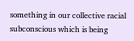something in our collective racial subconscious which is being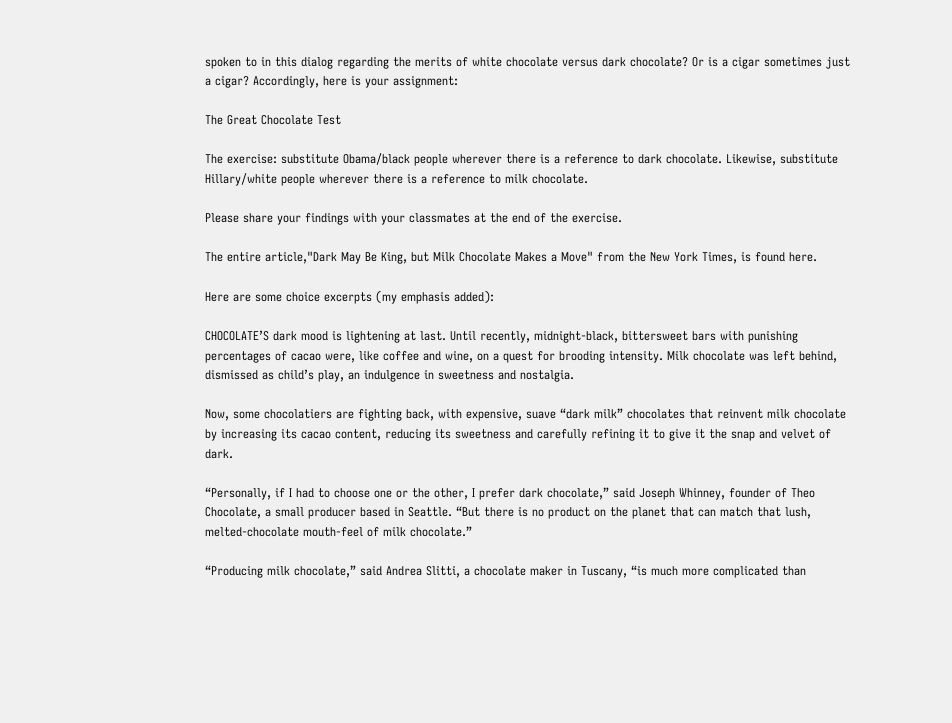spoken to in this dialog regarding the merits of white chocolate versus dark chocolate? Or is a cigar sometimes just a cigar? Accordingly, here is your assignment:

The Great Chocolate Test

The exercise: substitute Obama/black people wherever there is a reference to dark chocolate. Likewise, substitute Hillary/white people wherever there is a reference to milk chocolate.

Please share your findings with your classmates at the end of the exercise.

The entire article,"Dark May Be King, but Milk Chocolate Makes a Move" from the New York Times, is found here.

Here are some choice excerpts (my emphasis added):

CHOCOLATE’S dark mood is lightening at last. Until recently, midnight-black, bittersweet bars with punishing percentages of cacao were, like coffee and wine, on a quest for brooding intensity. Milk chocolate was left behind, dismissed as child’s play, an indulgence in sweetness and nostalgia.

Now, some chocolatiers are fighting back, with expensive, suave “dark milk” chocolates that reinvent milk chocolate by increasing its cacao content, reducing its sweetness and carefully refining it to give it the snap and velvet of dark.

“Personally, if I had to choose one or the other, I prefer dark chocolate,” said Joseph Whinney, founder of Theo Chocolate, a small producer based in Seattle. “But there is no product on the planet that can match that lush, melted-chocolate mouth-feel of milk chocolate.”

“Producing milk chocolate,” said Andrea Slitti, a chocolate maker in Tuscany, “is much more complicated than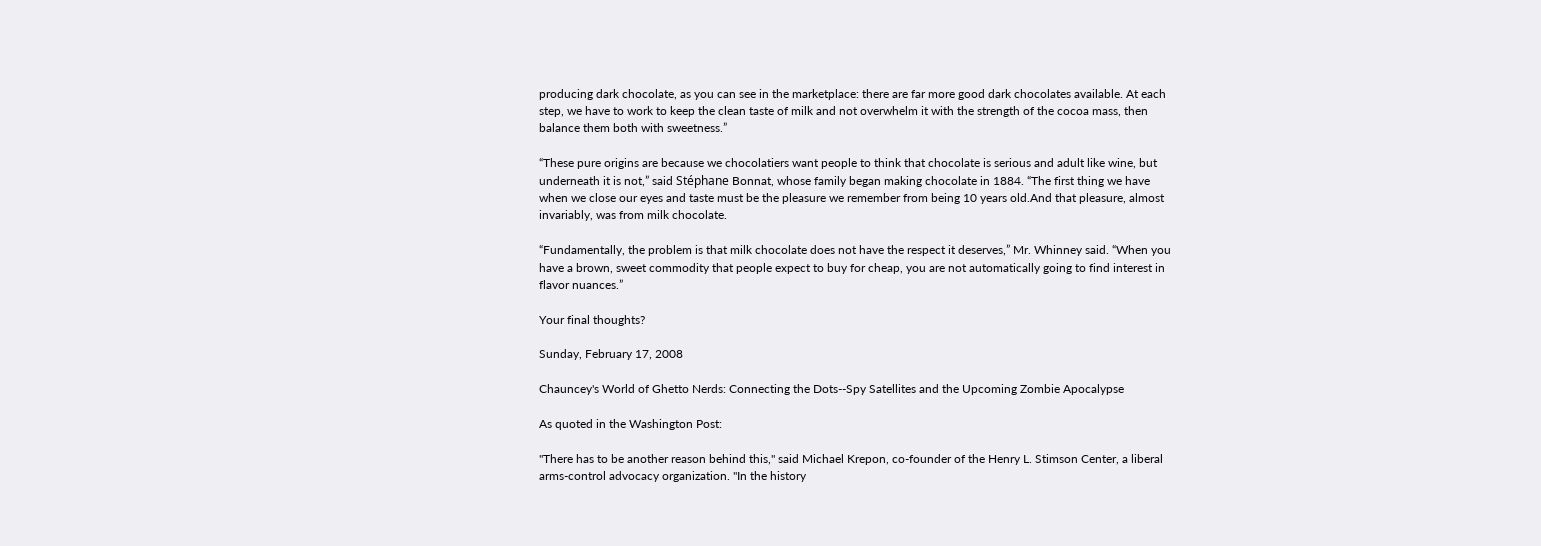producing dark chocolate, as you can see in the marketplace: there are far more good dark chocolates available. At each step, we have to work to keep the clean taste of milk and not overwhelm it with the strength of the cocoa mass, then balance them both with sweetness.”

“These pure origins are because we chocolatiers want people to think that chocolate is serious and adult like wine, but underneath it is not,” said Stéphane Bonnat, whose family began making chocolate in 1884. “The first thing we have when we close our eyes and taste must be the pleasure we remember from being 10 years old.And that pleasure, almost invariably, was from milk chocolate.

“Fundamentally, the problem is that milk chocolate does not have the respect it deserves,” Mr. Whinney said. “When you have a brown, sweet commodity that people expect to buy for cheap, you are not automatically going to find interest in flavor nuances.”

Your final thoughts?

Sunday, February 17, 2008

Chauncey's World of Ghetto Nerds: Connecting the Dots--Spy Satellites and the Upcoming Zombie Apocalypse

As quoted in the Washington Post:

"There has to be another reason behind this," said Michael Krepon, co-founder of the Henry L. Stimson Center, a liberal arms-control advocacy organization. "In the history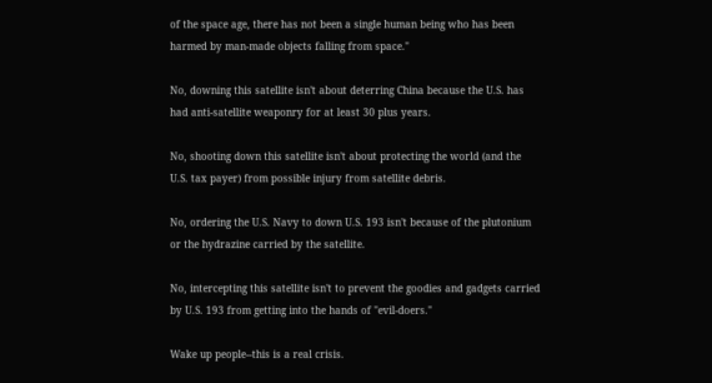of the space age, there has not been a single human being who has been harmed by man-made objects falling from space."

No, downing this satellite isn't about deterring China because the U.S. has had anti-satellite weaponry for at least 30 plus years.

No, shooting down this satellite isn't about protecting the world (and the U.S. tax payer) from possible injury from satellite debris.

No, ordering the U.S. Navy to down U.S. 193 isn't because of the plutonium or the hydrazine carried by the satellite.

No, intercepting this satellite isn't to prevent the goodies and gadgets carried by U.S. 193 from getting into the hands of "evil-doers."

Wake up people--this is a real crisis.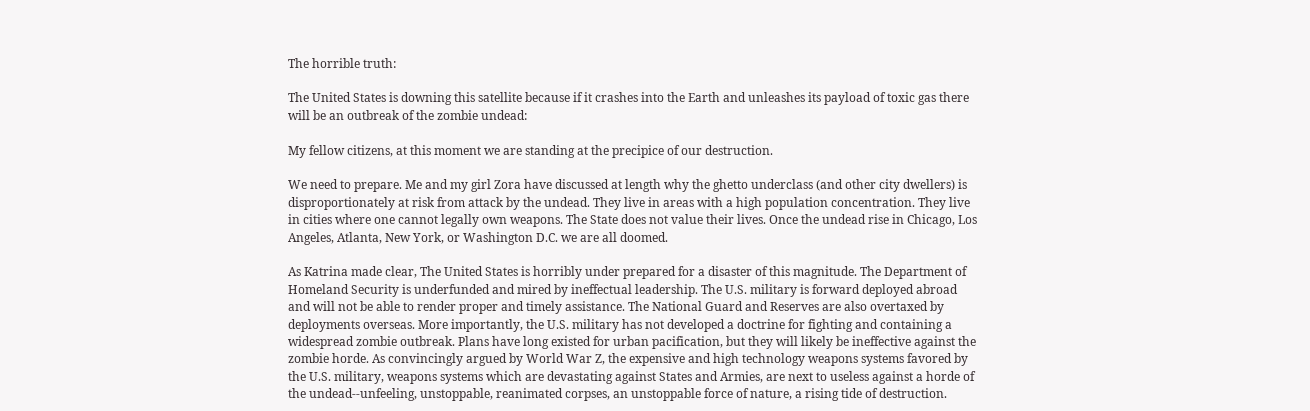The horrible truth:

The United States is downing this satellite because if it crashes into the Earth and unleashes its payload of toxic gas there will be an outbreak of the zombie undead:

My fellow citizens, at this moment we are standing at the precipice of our destruction.

We need to prepare. Me and my girl Zora have discussed at length why the ghetto underclass (and other city dwellers) is disproportionately at risk from attack by the undead. They live in areas with a high population concentration. They live in cities where one cannot legally own weapons. The State does not value their lives. Once the undead rise in Chicago, Los Angeles, Atlanta, New York, or Washington D.C. we are all doomed.

As Katrina made clear, The United States is horribly under prepared for a disaster of this magnitude. The Department of Homeland Security is underfunded and mired by ineffectual leadership. The U.S. military is forward deployed abroad and will not be able to render proper and timely assistance. The National Guard and Reserves are also overtaxed by deployments overseas. More importantly, the U.S. military has not developed a doctrine for fighting and containing a widespread zombie outbreak. Plans have long existed for urban pacification, but they will likely be ineffective against the zombie horde. As convincingly argued by World War Z, the expensive and high technology weapons systems favored by the U.S. military, weapons systems which are devastating against States and Armies, are next to useless against a horde of the undead--unfeeling, unstoppable, reanimated corpses, an unstoppable force of nature, a rising tide of destruction.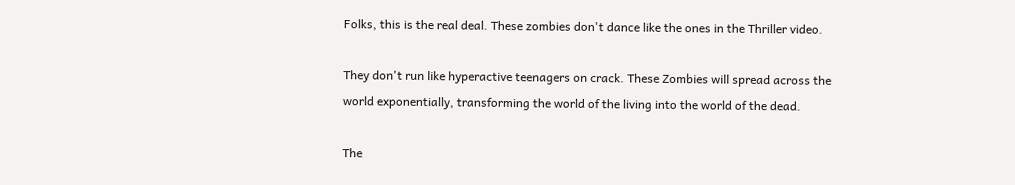Folks, this is the real deal. These zombies don't dance like the ones in the Thriller video.

They don't run like hyperactive teenagers on crack. These Zombies will spread across the world exponentially, transforming the world of the living into the world of the dead.

The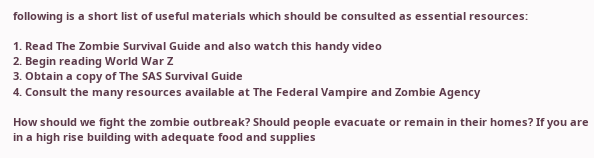following is a short list of useful materials which should be consulted as essential resources:

1. Read The Zombie Survival Guide and also watch this handy video
2. Begin reading World War Z
3. Obtain a copy of The SAS Survival Guide
4. Consult the many resources available at The Federal Vampire and Zombie Agency

How should we fight the zombie outbreak? Should people evacuate or remain in their homes? If you are in a high rise building with adequate food and supplies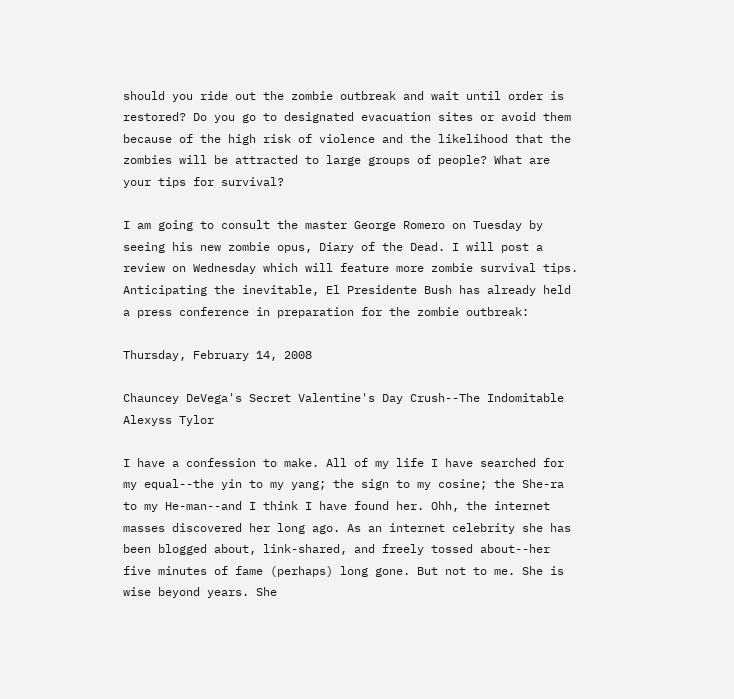should you ride out the zombie outbreak and wait until order is restored? Do you go to designated evacuation sites or avoid them because of the high risk of violence and the likelihood that the zombies will be attracted to large groups of people? What are your tips for survival?

I am going to consult the master George Romero on Tuesday by seeing his new zombie opus, Diary of the Dead. I will post a review on Wednesday which will feature more zombie survival tips. Anticipating the inevitable, El Presidente Bush has already held a press conference in preparation for the zombie outbreak:

Thursday, February 14, 2008

Chauncey DeVega's Secret Valentine's Day Crush--The Indomitable Alexyss Tylor

I have a confession to make. All of my life I have searched for my equal--the yin to my yang; the sign to my cosine; the She-ra to my He-man--and I think I have found her. Ohh, the internet masses discovered her long ago. As an internet celebrity she has been blogged about, link-shared, and freely tossed about--her five minutes of fame (perhaps) long gone. But not to me. She is wise beyond years. She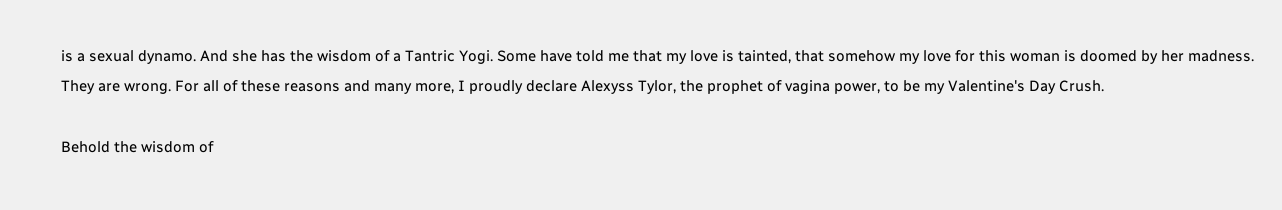is a sexual dynamo. And she has the wisdom of a Tantric Yogi. Some have told me that my love is tainted, that somehow my love for this woman is doomed by her madness. They are wrong. For all of these reasons and many more, I proudly declare Alexyss Tylor, the prophet of vagina power, to be my Valentine's Day Crush.

Behold the wisdom of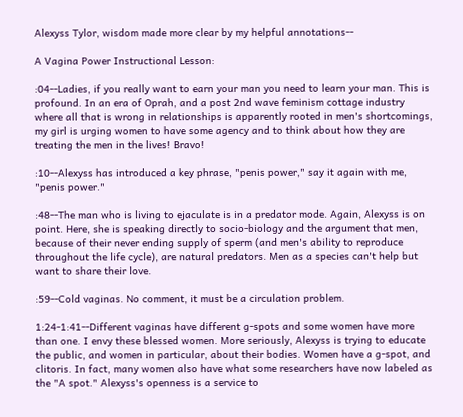Alexyss Tylor, wisdom made more clear by my helpful annotations--

A Vagina Power Instructional Lesson:

:04--Ladies, if you really want to earn your man you need to learn your man. This is profound. In an era of Oprah, and a post 2nd wave feminism cottage industry where all that is wrong in relationships is apparently rooted in men's shortcomings, my girl is urging women to have some agency and to think about how they are treating the men in the lives! Bravo!

:10--Alexyss has introduced a key phrase, "penis power," say it again with me, "penis power."

:48--The man who is living to ejaculate is in a predator mode. Again, Alexyss is on point. Here, she is speaking directly to socio-biology and the argument that men, because of their never ending supply of sperm (and men's ability to reproduce throughout the life cycle), are natural predators. Men as a species can't help but want to share their love.

:59--Cold vaginas. No comment, it must be a circulation problem.

1:24-1:41--Different vaginas have different g-spots and some women have more than one. I envy these blessed women. More seriously, Alexyss is trying to educate the public, and women in particular, about their bodies. Women have a g-spot, and clitoris. In fact, many women also have what some researchers have now labeled as the "A spot." Alexyss's openness is a service to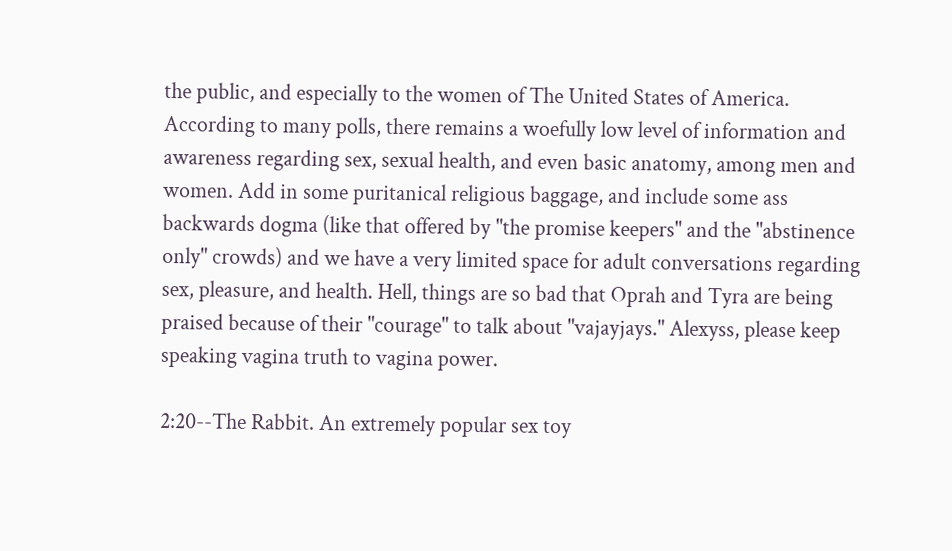the public, and especially to the women of The United States of America. According to many polls, there remains a woefully low level of information and awareness regarding sex, sexual health, and even basic anatomy, among men and women. Add in some puritanical religious baggage, and include some ass backwards dogma (like that offered by "the promise keepers" and the "abstinence only" crowds) and we have a very limited space for adult conversations regarding sex, pleasure, and health. Hell, things are so bad that Oprah and Tyra are being praised because of their "courage" to talk about "vajayjays." Alexyss, please keep speaking vagina truth to vagina power.

2:20--The Rabbit. An extremely popular sex toy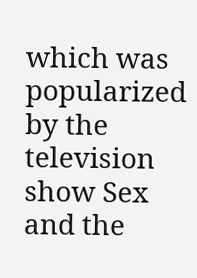which was popularized by the television show Sex and the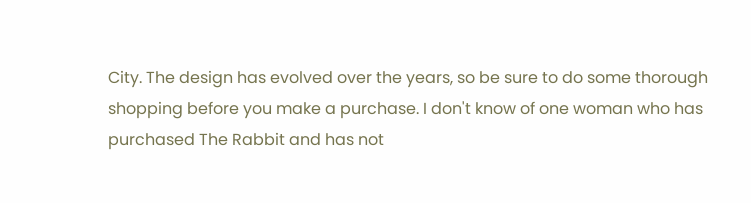City. The design has evolved over the years, so be sure to do some thorough shopping before you make a purchase. I don't know of one woman who has purchased The Rabbit and has not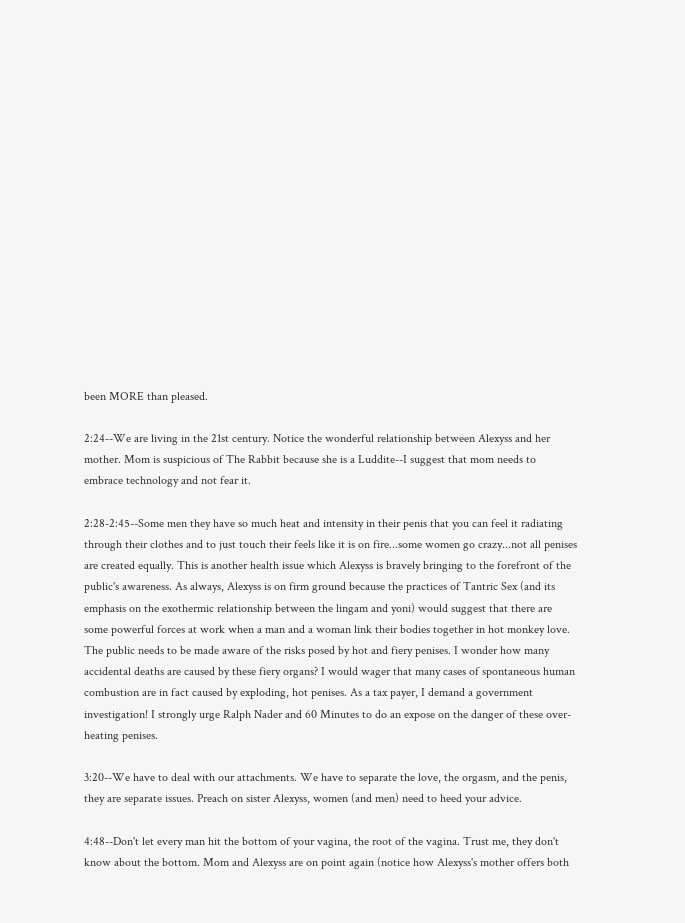been MORE than pleased.

2:24--We are living in the 21st century. Notice the wonderful relationship between Alexyss and her mother. Mom is suspicious of The Rabbit because she is a Luddite--I suggest that mom needs to embrace technology and not fear it.

2:28-2:45--Some men they have so much heat and intensity in their penis that you can feel it radiating through their clothes and to just touch their feels like it is on fire...some women go crazy...not all penises are created equally. This is another health issue which Alexyss is bravely bringing to the forefront of the public's awareness. As always, Alexyss is on firm ground because the practices of Tantric Sex (and its emphasis on the exothermic relationship between the lingam and yoni) would suggest that there are some powerful forces at work when a man and a woman link their bodies together in hot monkey love. The public needs to be made aware of the risks posed by hot and fiery penises. I wonder how many accidental deaths are caused by these fiery organs? I would wager that many cases of spontaneous human combustion are in fact caused by exploding, hot penises. As a tax payer, I demand a government investigation! I strongly urge Ralph Nader and 60 Minutes to do an expose on the danger of these over-heating penises.

3:20--We have to deal with our attachments. We have to separate the love, the orgasm, and the penis, they are separate issues. Preach on sister Alexyss, women (and men) need to heed your advice.

4:48--Don't let every man hit the bottom of your vagina, the root of the vagina. Trust me, they don't know about the bottom. Mom and Alexyss are on point again (notice how Alexyss's mother offers both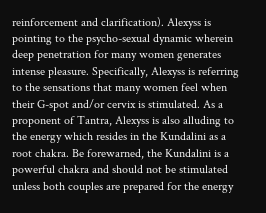reinforcement and clarification). Alexyss is pointing to the psycho-sexual dynamic wherein deep penetration for many women generates intense pleasure. Specifically, Alexyss is referring to the sensations that many women feel when their G-spot and/or cervix is stimulated. As a proponent of Tantra, Alexyss is also alluding to the energy which resides in the Kundalini as a root chakra. Be forewarned, the Kundalini is a powerful chakra and should not be stimulated unless both couples are prepared for the energy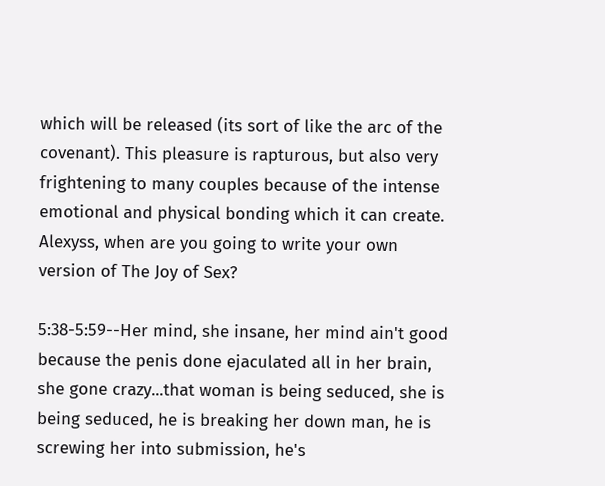which will be released (its sort of like the arc of the covenant). This pleasure is rapturous, but also very frightening to many couples because of the intense emotional and physical bonding which it can create. Alexyss, when are you going to write your own version of The Joy of Sex?

5:38-5:59--Her mind, she insane, her mind ain't good because the penis done ejaculated all in her brain, she gone crazy...that woman is being seduced, she is being seduced, he is breaking her down man, he is screwing her into submission, he's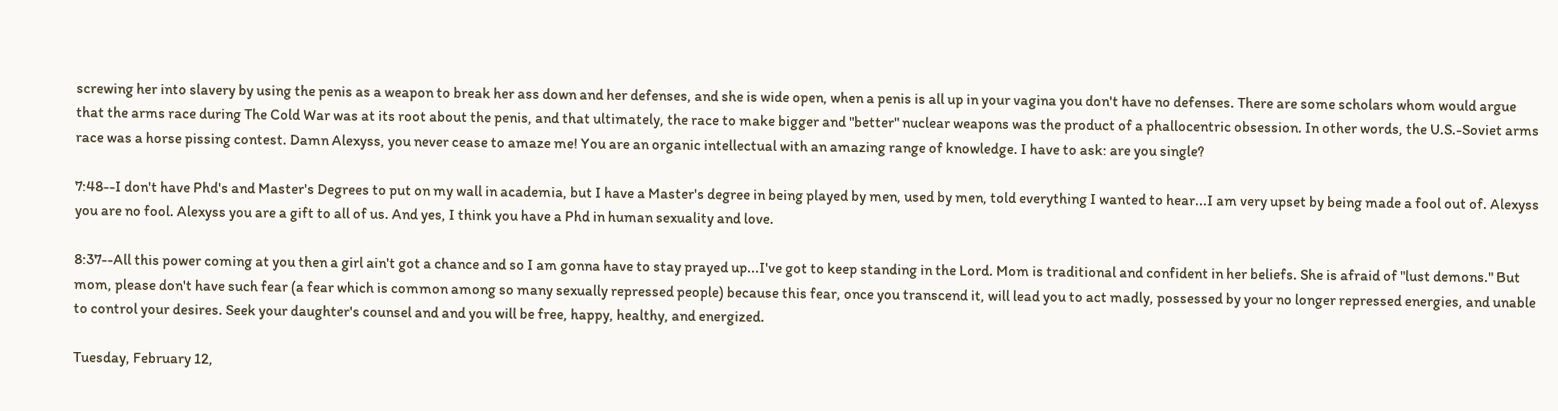screwing her into slavery by using the penis as a weapon to break her ass down and her defenses, and she is wide open, when a penis is all up in your vagina you don't have no defenses. There are some scholars whom would argue that the arms race during The Cold War was at its root about the penis, and that ultimately, the race to make bigger and "better" nuclear weapons was the product of a phallocentric obsession. In other words, the U.S.-Soviet arms race was a horse pissing contest. Damn Alexyss, you never cease to amaze me! You are an organic intellectual with an amazing range of knowledge. I have to ask: are you single?

7:48--I don't have Phd's and Master's Degrees to put on my wall in academia, but I have a Master's degree in being played by men, used by men, told everything I wanted to hear...I am very upset by being made a fool out of. Alexyss you are no fool. Alexyss you are a gift to all of us. And yes, I think you have a Phd in human sexuality and love.

8:37--All this power coming at you then a girl ain't got a chance and so I am gonna have to stay prayed up...I've got to keep standing in the Lord. Mom is traditional and confident in her beliefs. She is afraid of "lust demons." But mom, please don't have such fear (a fear which is common among so many sexually repressed people) because this fear, once you transcend it, will lead you to act madly, possessed by your no longer repressed energies, and unable to control your desires. Seek your daughter's counsel and and you will be free, happy, healthy, and energized.

Tuesday, February 12,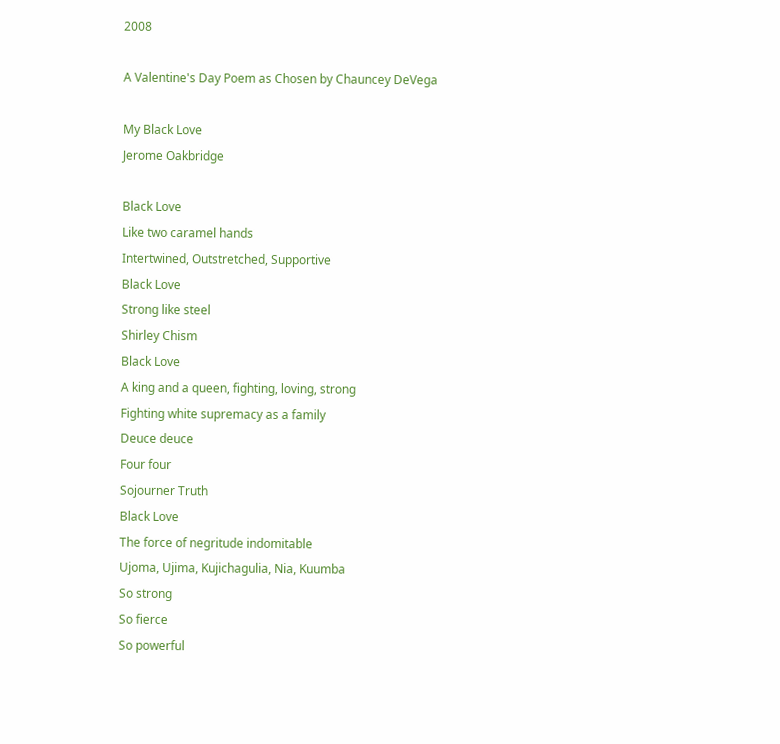2008

A Valentine's Day Poem as Chosen by Chauncey DeVega

My Black Love
Jerome Oakbridge

Black Love
Like two caramel hands
Intertwined, Outstretched, Supportive
Black Love
Strong like steel
Shirley Chism
Black Love
A king and a queen, fighting, loving, strong
Fighting white supremacy as a family
Deuce deuce
Four four
Sojourner Truth
Black Love
The force of negritude indomitable
Ujoma, Ujima, Kujichagulia, Nia, Kuumba
So strong
So fierce
So powerful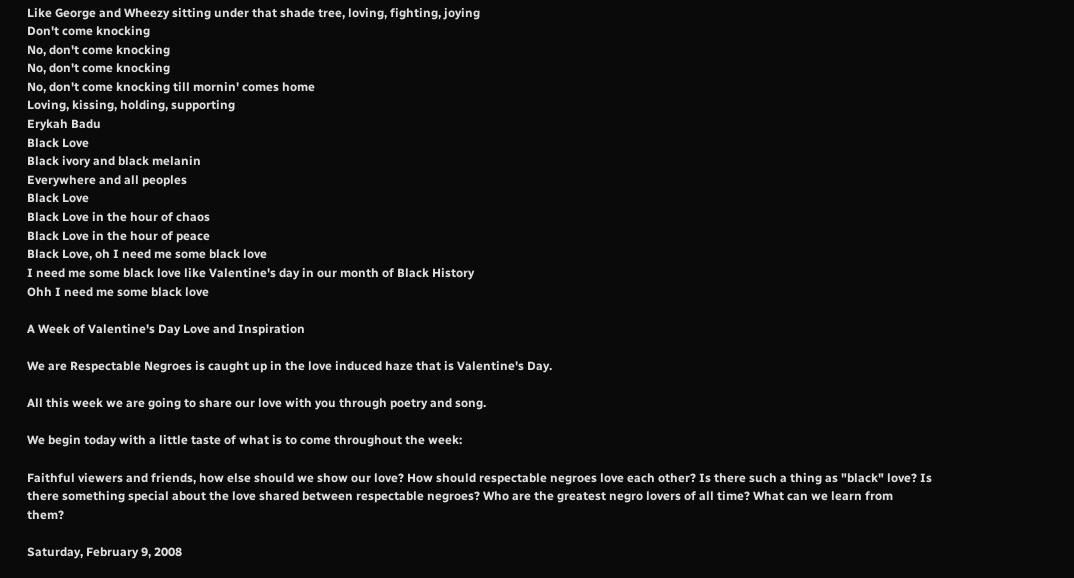Like George and Wheezy sitting under that shade tree, loving, fighting, joying
Don't come knocking
No, don't come knocking
No, don't come knocking
No, don't come knocking till mornin' comes home
Loving, kissing, holding, supporting
Erykah Badu
Black Love
Black ivory and black melanin
Everywhere and all peoples
Black Love
Black Love in the hour of chaos
Black Love in the hour of peace
Black Love, oh I need me some black love
I need me some black love like Valentine's day in our month of Black History
Ohh I need me some black love

A Week of Valentine's Day Love and Inspiration

We are Respectable Negroes is caught up in the love induced haze that is Valentine's Day.

All this week we are going to share our love with you through poetry and song.

We begin today with a little taste of what is to come throughout the week:

Faithful viewers and friends, how else should we show our love? How should respectable negroes love each other? Is there such a thing as "black" love? Is there something special about the love shared between respectable negroes? Who are the greatest negro lovers of all time? What can we learn from them?

Saturday, February 9, 2008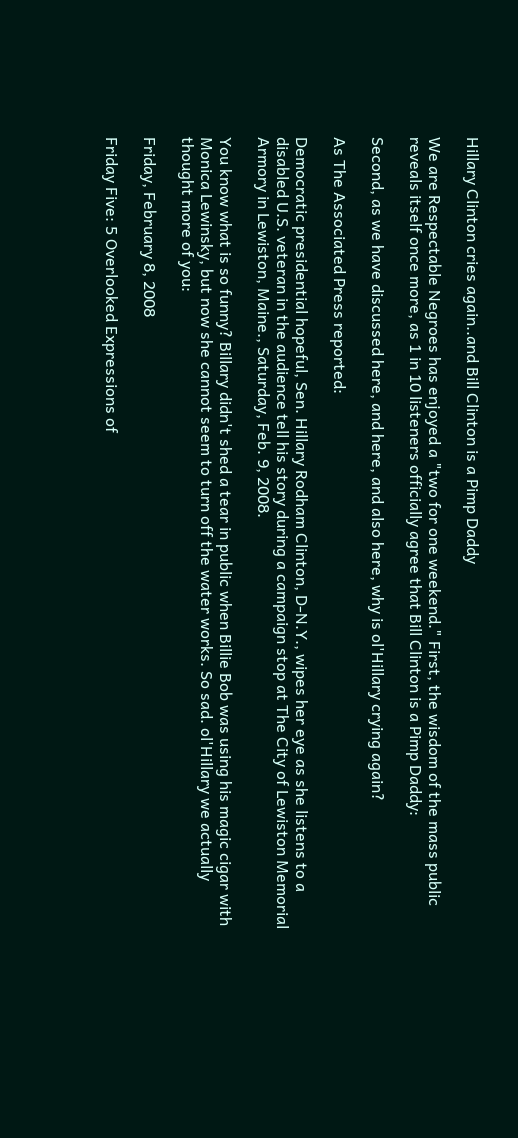Hillary Clinton cries again..and Bill Clinton is a Pimp Daddy

We are Respectable Negroes has enjoyed a "two for one weekend." First, the wisdom of the mass public reveals itself once more, as 1 in 10 listeners officially agree that Bill Clinton is a Pimp Daddy:

Second, as we have discussed here, and here, and also here, why is ol'Hillary crying again?

As The Associated Press reported:

Democratic presidential hopeful, Sen. Hillary Rodham Clinton, D-N.Y., wipes her eye as she listens to a disabled U.S. veteran in the audience tell his story during a campaign stop at The City of Lewiston Memorial Armory in Lewiston, Maine., Saturday, Feb. 9, 2008.

You know what is so funny? Billary didn't shed a tear in public when Billie Bob was using his magic cigar with Monica Lewinsky, but now she cannot seem to turn off the water works. So sad. ol'Hillary we actually thought more of you:

Friday, February 8, 2008

Friday Five: 5 Overlooked Expressions of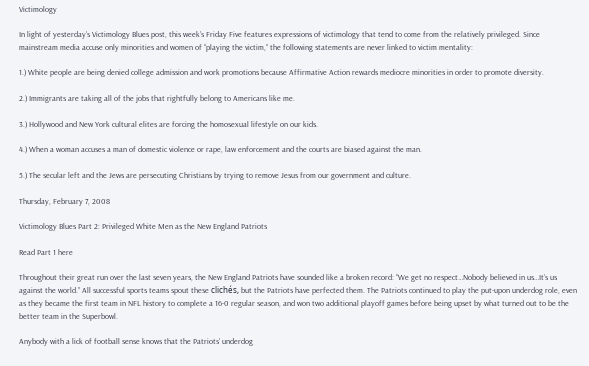Victimology

In light of yesterday’s Victimology Blues post, this week’s Friday Five features expressions of victimology that tend to come from the relatively privileged. Since mainstream media accuse only minorities and women of “playing the victim,” the following statements are never linked to victim mentality:

1.) White people are being denied college admission and work promotions because Affirmative Action rewards mediocre minorities in order to promote diversity.

2.) Immigrants are taking all of the jobs that rightfully belong to Americans like me.

3.) Hollywood and New York cultural elites are forcing the homosexual lifestyle on our kids.

4.) When a woman accuses a man of domestic violence or rape, law enforcement and the courts are biased against the man.

5.) The secular left and the Jews are persecuting Christians by trying to remove Jesus from our government and culture.

Thursday, February 7, 2008

Victimology Blues Part 2: Privileged White Men as the New England Patriots

Read Part 1 here

Throughout their great run over the last seven years, the New England Patriots have sounded like a broken record: “We get no respect…Nobody believed in us…It’s us against the world.” All successful sports teams spout these clichés, but the Patriots have perfected them. The Patriots continued to play the put-upon underdog role, even as they became the first team in NFL history to complete a 16-0 regular season, and won two additional playoff games before being upset by what turned out to be the better team in the Superbowl.

Anybody with a lick of football sense knows that the Patriots’ underdog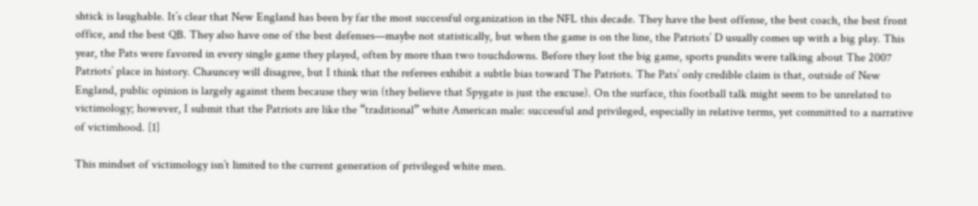shtick is laughable. It’s clear that New England has been by far the most successful organization in the NFL this decade. They have the best offense, the best coach, the best front office, and the best QB. They also have one of the best defenses—maybe not statistically, but when the game is on the line, the Patriots’ D usually comes up with a big play. This year, the Pats were favored in every single game they played, often by more than two touchdowns. Before they lost the big game, sports pundits were talking about The 2007 Patriots’ place in history. Chauncey will disagree, but I think that the referees exhibit a subtle bias toward The Patriots. The Pats’ only credible claim is that, outside of New England, public opinion is largely against them because they win (they believe that Spygate is just the excuse). On the surface, this football talk might seem to be unrelated to victimology; however, I submit that the Patriots are like the “traditional” white American male: successful and privileged, especially in relative terms, yet committed to a narrative of victimhood. [1]

This mindset of victimology isn’t limited to the current generation of privileged white men.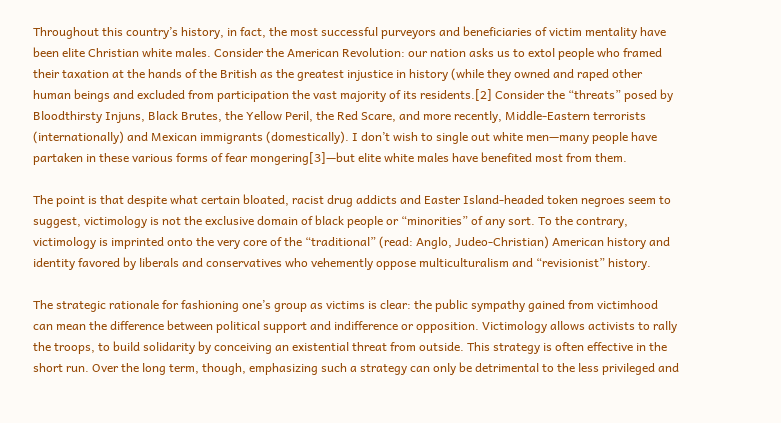Throughout this country’s history, in fact, the most successful purveyors and beneficiaries of victim mentality have been elite Christian white males. Consider the American Revolution: our nation asks us to extol people who framed their taxation at the hands of the British as the greatest injustice in history (while they owned and raped other human beings and excluded from participation the vast majority of its residents.[2] Consider the “threats” posed by Bloodthirsty Injuns, Black Brutes, the Yellow Peril, the Red Scare, and more recently, Middle-Eastern terrorists (internationally) and Mexican immigrants (domestically). I don’t wish to single out white men—many people have partaken in these various forms of fear mongering[3]—but elite white males have benefited most from them.

The point is that despite what certain bloated, racist drug addicts and Easter Island-headed token negroes seem to suggest, victimology is not the exclusive domain of black people or “minorities” of any sort. To the contrary, victimology is imprinted onto the very core of the “traditional” (read: Anglo, Judeo-Christian) American history and identity favored by liberals and conservatives who vehemently oppose multiculturalism and “revisionist” history.

The strategic rationale for fashioning one’s group as victims is clear: the public sympathy gained from victimhood can mean the difference between political support and indifference or opposition. Victimology allows activists to rally the troops, to build solidarity by conceiving an existential threat from outside. This strategy is often effective in the short run. Over the long term, though, emphasizing such a strategy can only be detrimental to the less privileged and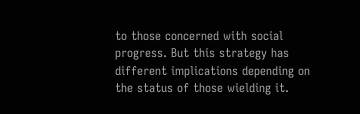to those concerned with social progress. But this strategy has different implications depending on the status of those wielding it.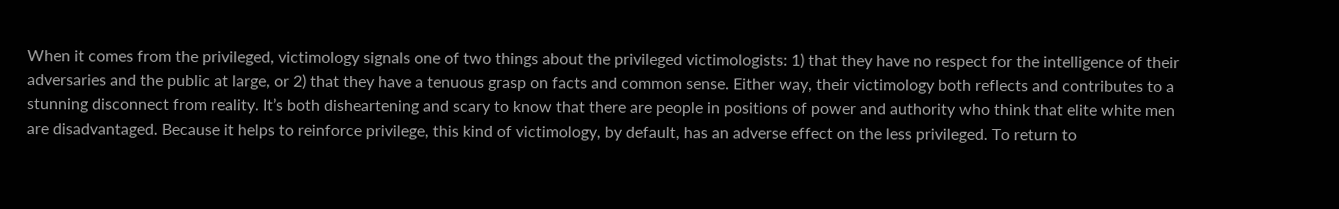When it comes from the privileged, victimology signals one of two things about the privileged victimologists: 1) that they have no respect for the intelligence of their adversaries and the public at large, or 2) that they have a tenuous grasp on facts and common sense. Either way, their victimology both reflects and contributes to a stunning disconnect from reality. It’s both disheartening and scary to know that there are people in positions of power and authority who think that elite white men are disadvantaged. Because it helps to reinforce privilege, this kind of victimology, by default, has an adverse effect on the less privileged. To return to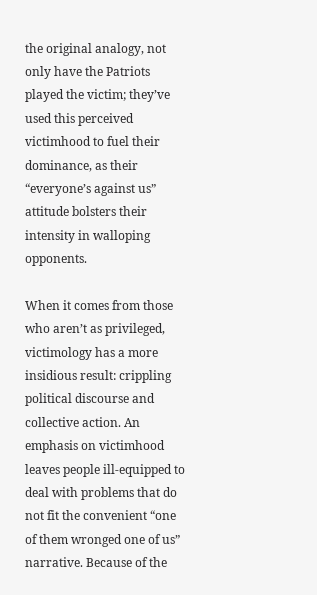the original analogy, not only have the Patriots played the victim; they’ve used this perceived victimhood to fuel their dominance, as their “everyone’s against us” attitude bolsters their intensity in walloping opponents.

When it comes from those who aren’t as privileged, victimology has a more insidious result: crippling political discourse and collective action. An emphasis on victimhood leaves people ill-equipped to deal with problems that do not fit the convenient “one of them wronged one of us” narrative. Because of the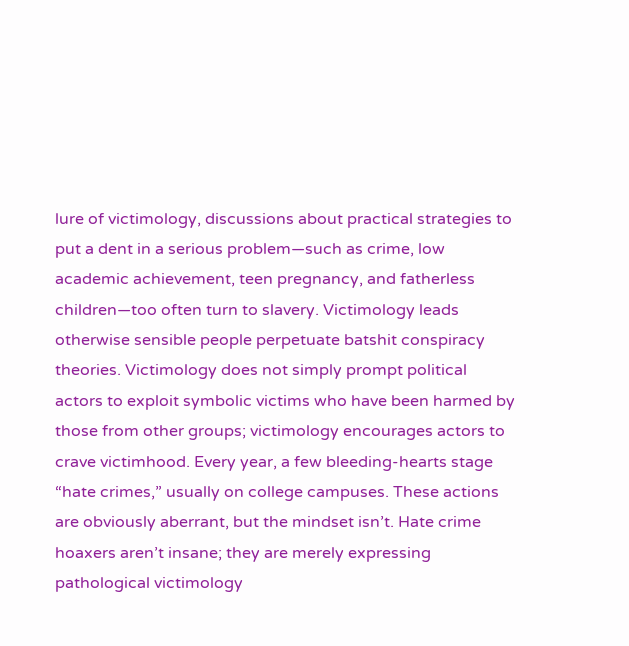lure of victimology, discussions about practical strategies to put a dent in a serious problem—such as crime, low academic achievement, teen pregnancy, and fatherless children—too often turn to slavery. Victimology leads otherwise sensible people perpetuate batshit conspiracy theories. Victimology does not simply prompt political actors to exploit symbolic victims who have been harmed by those from other groups; victimology encourages actors to crave victimhood. Every year, a few bleeding-hearts stage “hate crimes,” usually on college campuses. These actions are obviously aberrant, but the mindset isn’t. Hate crime hoaxers aren’t insane; they are merely expressing pathological victimology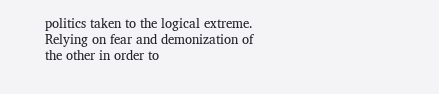politics taken to the logical extreme. Relying on fear and demonization of the other in order to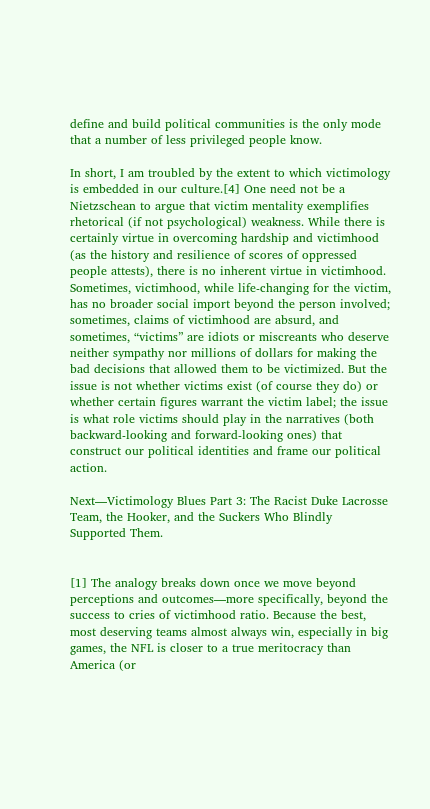define and build political communities is the only mode that a number of less privileged people know.

In short, I am troubled by the extent to which victimology is embedded in our culture.[4] One need not be a Nietzschean to argue that victim mentality exemplifies rhetorical (if not psychological) weakness. While there is certainly virtue in overcoming hardship and victimhood (as the history and resilience of scores of oppressed people attests), there is no inherent virtue in victimhood. Sometimes, victimhood, while life-changing for the victim, has no broader social import beyond the person involved; sometimes, claims of victimhood are absurd, and sometimes, “victims” are idiots or miscreants who deserve neither sympathy nor millions of dollars for making the bad decisions that allowed them to be victimized. But the issue is not whether victims exist (of course they do) or whether certain figures warrant the victim label; the issue is what role victims should play in the narratives (both backward-looking and forward-looking ones) that construct our political identities and frame our political action.

Next—Victimology Blues Part 3: The Racist Duke Lacrosse Team, the Hooker, and the Suckers Who Blindly Supported Them.


[1] The analogy breaks down once we move beyond perceptions and outcomes—more specifically, beyond the success to cries of victimhood ratio. Because the best, most deserving teams almost always win, especially in big games, the NFL is closer to a true meritocracy than America (or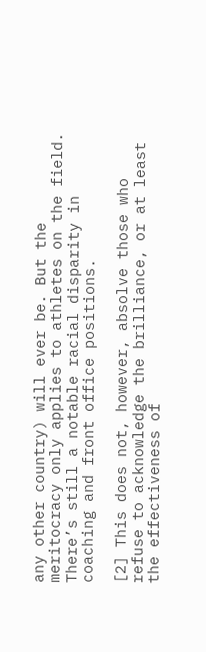any other country) will ever be. But the meritocracy only applies to athletes on the field. There’s still a notable racial disparity in coaching and front office positions.

[2] This does not, however, absolve those who refuse to acknowledge the brilliance, or at least the effectiveness of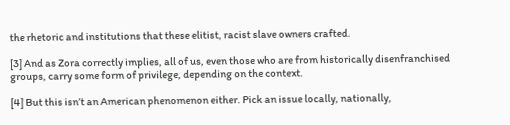the rhetoric and institutions that these elitist, racist slave owners crafted.

[3] And as Zora correctly implies, all of us, even those who are from historically disenfranchised groups, carry some form of privilege, depending on the context.

[4] But this isn’t an American phenomenon either. Pick an issue locally, nationally,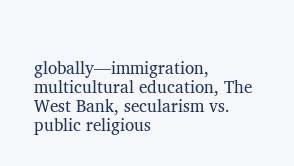globally—immigration, multicultural education, The West Bank, secularism vs. public religious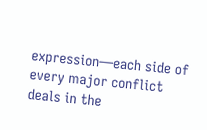expression—each side of every major conflict deals in the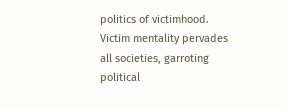politics of victimhood. Victim mentality pervades all societies, garroting political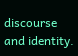discourse and identity.